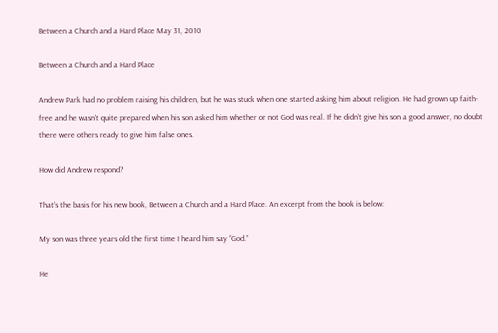Between a Church and a Hard Place May 31, 2010

Between a Church and a Hard Place

Andrew Park had no problem raising his children, but he was stuck when one started asking him about religion. He had grown up faith-free and he wasn’t quite prepared when his son asked him whether or not God was real. If he didn’t give his son a good answer, no doubt there were others ready to give him false ones.

How did Andrew respond?

That’s the basis for his new book, Between a Church and a Hard Place. An excerpt from the book is below:

My son was three years old the first time I heard him say “God.”

He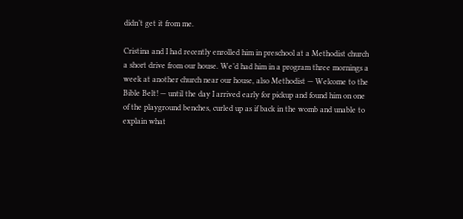didn’t get it from me.

Cristina and I had recently enrolled him in preschool at a Methodist church a short drive from our house. We’d had him in a program three mornings a week at another church near our house, also Methodist — Welcome to the Bible Belt! — until the day I arrived early for pickup and found him on one of the playground benches, curled up as if back in the womb and unable to explain what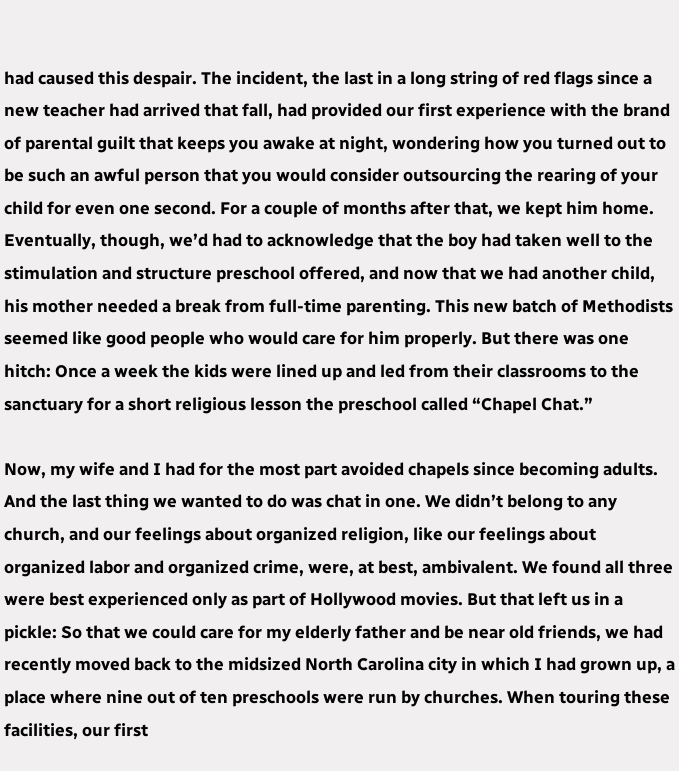had caused this despair. The incident, the last in a long string of red flags since a new teacher had arrived that fall, had provided our first experience with the brand of parental guilt that keeps you awake at night, wondering how you turned out to be such an awful person that you would consider outsourcing the rearing of your child for even one second. For a couple of months after that, we kept him home. Eventually, though, we’d had to acknowledge that the boy had taken well to the stimulation and structure preschool offered, and now that we had another child, his mother needed a break from full-time parenting. This new batch of Methodists seemed like good people who would care for him properly. But there was one hitch: Once a week the kids were lined up and led from their classrooms to the sanctuary for a short religious lesson the preschool called “Chapel Chat.”

Now, my wife and I had for the most part avoided chapels since becoming adults. And the last thing we wanted to do was chat in one. We didn’t belong to any church, and our feelings about organized religion, like our feelings about organized labor and organized crime, were, at best, ambivalent. We found all three were best experienced only as part of Hollywood movies. But that left us in a pickle: So that we could care for my elderly father and be near old friends, we had recently moved back to the midsized North Carolina city in which I had grown up, a place where nine out of ten preschools were run by churches. When touring these facilities, our first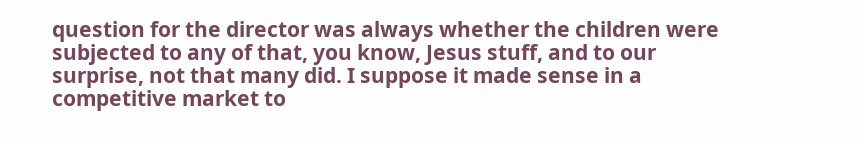question for the director was always whether the children were subjected to any of that, you know, Jesus stuff, and to our surprise, not that many did. I suppose it made sense in a competitive market to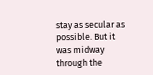stay as secular as possible. But it was midway through the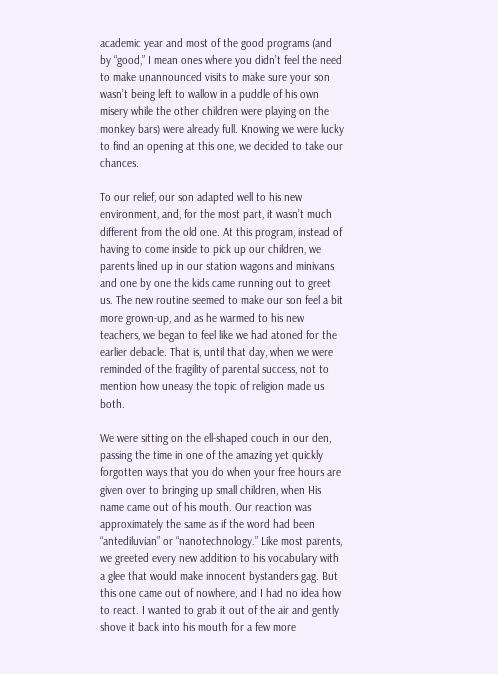academic year and most of the good programs (and by “good,” I mean ones where you didn’t feel the need to make unannounced visits to make sure your son wasn’t being left to wallow in a puddle of his own misery while the other children were playing on the monkey bars) were already full. Knowing we were lucky to find an opening at this one, we decided to take our chances.

To our relief, our son adapted well to his new environment, and, for the most part, it wasn’t much different from the old one. At this program, instead of having to come inside to pick up our children, we parents lined up in our station wagons and minivans and one by one the kids came running out to greet us. The new routine seemed to make our son feel a bit more grown-up, and as he warmed to his new teachers, we began to feel like we had atoned for the earlier debacle. That is, until that day, when we were reminded of the fragility of parental success, not to mention how uneasy the topic of religion made us both.

We were sitting on the ell-shaped couch in our den, passing the time in one of the amazing yet quickly forgotten ways that you do when your free hours are given over to bringing up small children, when His name came out of his mouth. Our reaction was approximately the same as if the word had been “antediluvian” or “nanotechnology.” Like most parents, we greeted every new addition to his vocabulary with a glee that would make innocent bystanders gag. But this one came out of nowhere, and I had no idea how to react. I wanted to grab it out of the air and gently shove it back into his mouth for a few more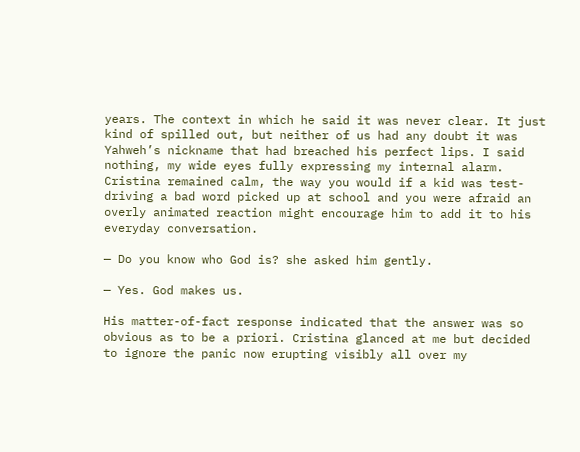years. The context in which he said it was never clear. It just kind of spilled out, but neither of us had any doubt it was Yahweh’s nickname that had breached his perfect lips. I said nothing, my wide eyes fully expressing my internal alarm. Cristina remained calm, the way you would if a kid was test-driving a bad word picked up at school and you were afraid an overly animated reaction might encourage him to add it to his everyday conversation.

— Do you know who God is? she asked him gently.

— Yes. God makes us.

His matter-of-fact response indicated that the answer was so obvious as to be a priori. Cristina glanced at me but decided to ignore the panic now erupting visibly all over my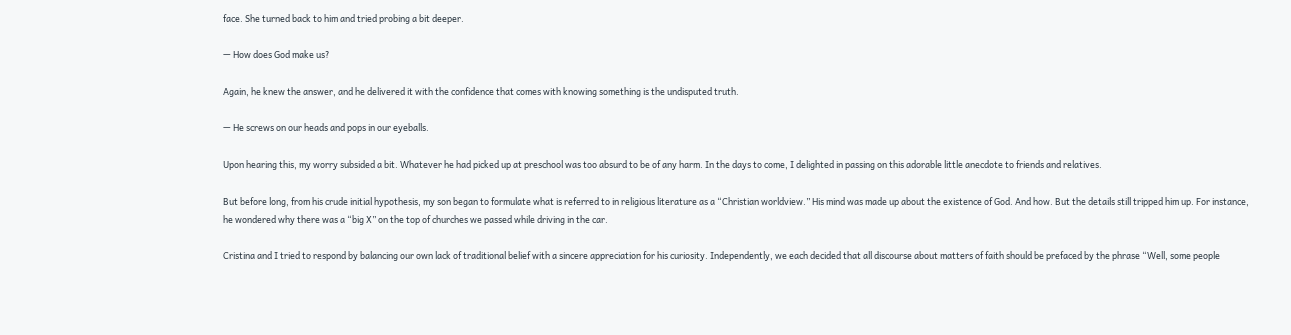face. She turned back to him and tried probing a bit deeper.

— How does God make us?

Again, he knew the answer, and he delivered it with the confidence that comes with knowing something is the undisputed truth.

— He screws on our heads and pops in our eyeballs.

Upon hearing this, my worry subsided a bit. Whatever he had picked up at preschool was too absurd to be of any harm. In the days to come, I delighted in passing on this adorable little anecdote to friends and relatives.

But before long, from his crude initial hypothesis, my son began to formulate what is referred to in religious literature as a “Christian worldview.” His mind was made up about the existence of God. And how. But the details still tripped him up. For instance, he wondered why there was a “big X” on the top of churches we passed while driving in the car.

Cristina and I tried to respond by balancing our own lack of traditional belief with a sincere appreciation for his curiosity. Independently, we each decided that all discourse about matters of faith should be prefaced by the phrase “Well, some people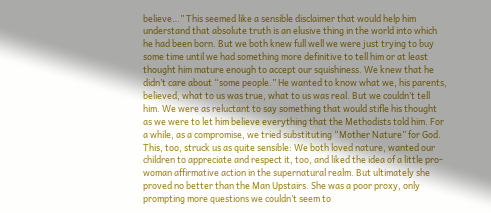believe…” This seemed like a sensible disclaimer that would help him understand that absolute truth is an elusive thing in the world into which he had been born. But we both knew full well we were just trying to buy some time until we had something more definitive to tell him or at least thought him mature enough to accept our squishiness. We knew that he didn’t care about “some people.” He wanted to know what we, his parents, believed, what to us was true, what to us was real. But we couldn’t tell him. We were as reluctant to say something that would stifle his thought as we were to let him believe everything that the Methodists told him. For a while, as a compromise, we tried substituting “Mother Nature” for God. This, too, struck us as quite sensible: We both loved nature, wanted our children to appreciate and respect it, too, and liked the idea of a little pro-woman affirmative action in the supernatural realm. But ultimately she proved no better than the Man Upstairs. She was a poor proxy, only prompting more questions we couldn’t seem to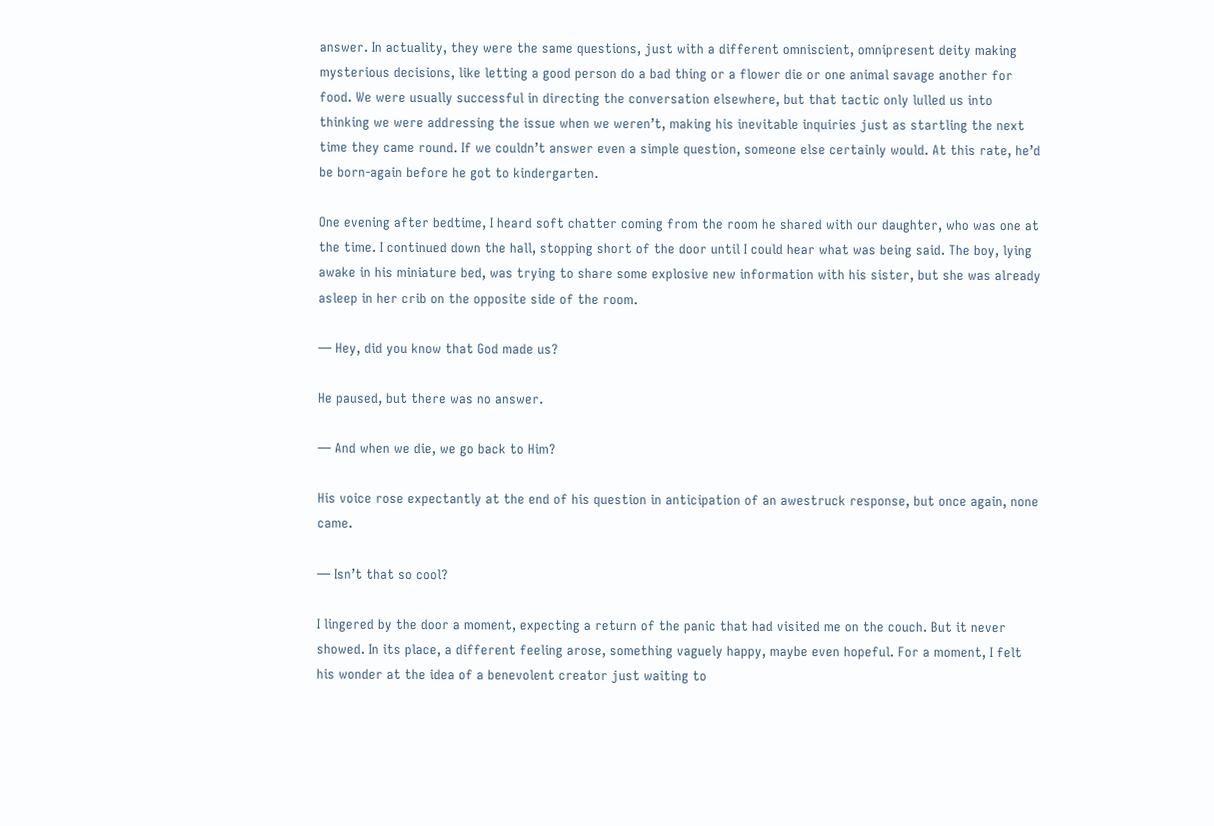answer. In actuality, they were the same questions, just with a different omniscient, omnipresent deity making mysterious decisions, like letting a good person do a bad thing or a flower die or one animal savage another for food. We were usually successful in directing the conversation elsewhere, but that tactic only lulled us into thinking we were addressing the issue when we weren’t, making his inevitable inquiries just as startling the next time they came round. If we couldn’t answer even a simple question, someone else certainly would. At this rate, he’d be born-again before he got to kindergarten.

One evening after bedtime, I heard soft chatter coming from the room he shared with our daughter, who was one at the time. I continued down the hall, stopping short of the door until I could hear what was being said. The boy, lying awake in his miniature bed, was trying to share some explosive new information with his sister, but she was already asleep in her crib on the opposite side of the room.

— Hey, did you know that God made us?

He paused, but there was no answer.

— And when we die, we go back to Him?

His voice rose expectantly at the end of his question in anticipation of an awestruck response, but once again, none came.

— Isn’t that so cool?

I lingered by the door a moment, expecting a return of the panic that had visited me on the couch. But it never showed. In its place, a different feeling arose, something vaguely happy, maybe even hopeful. For a moment, I felt his wonder at the idea of a benevolent creator just waiting to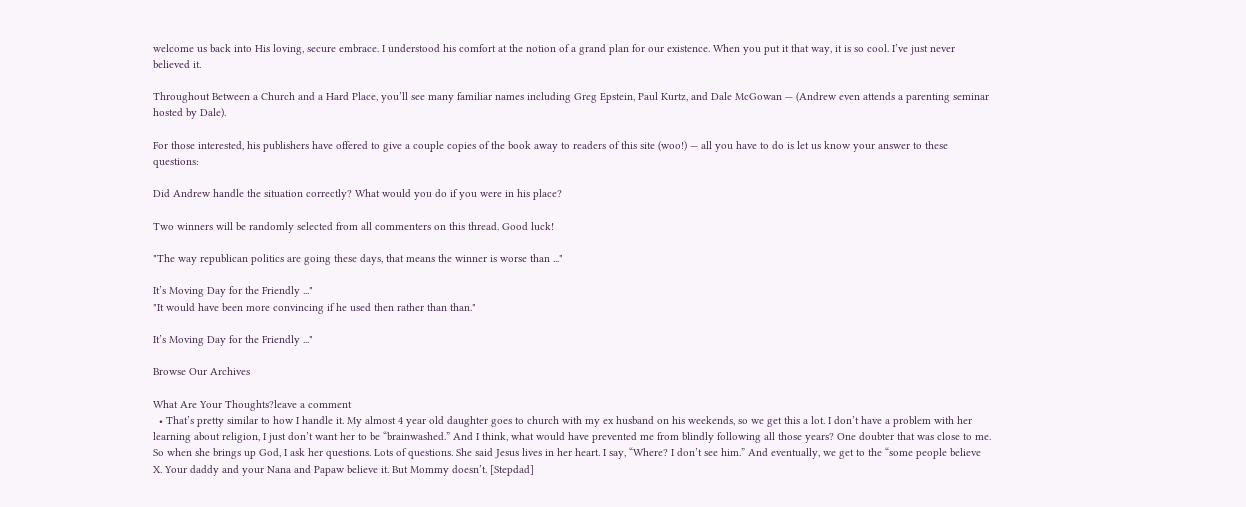welcome us back into His loving, secure embrace. I understood his comfort at the notion of a grand plan for our existence. When you put it that way, it is so cool. I’ve just never believed it.

Throughout Between a Church and a Hard Place, you’ll see many familiar names including Greg Epstein, Paul Kurtz, and Dale McGowan — (Andrew even attends a parenting seminar hosted by Dale).

For those interested, his publishers have offered to give a couple copies of the book away to readers of this site (woo!) — all you have to do is let us know your answer to these questions:

Did Andrew handle the situation correctly? What would you do if you were in his place?

Two winners will be randomly selected from all commenters on this thread. Good luck!

"The way republican politics are going these days, that means the winner is worse than ..."

It’s Moving Day for the Friendly ..."
"It would have been more convincing if he used then rather than than."

It’s Moving Day for the Friendly ..."

Browse Our Archives

What Are Your Thoughts?leave a comment
  • That’s pretty similar to how I handle it. My almost 4 year old daughter goes to church with my ex husband on his weekends, so we get this a lot. I don’t have a problem with her learning about religion, I just don’t want her to be “brainwashed.” And I think, what would have prevented me from blindly following all those years? One doubter that was close to me. So when she brings up God, I ask her questions. Lots of questions. She said Jesus lives in her heart. I say, “Where? I don’t see him.” And eventually, we get to the “some people believe X. Your daddy and your Nana and Papaw believe it. But Mommy doesn’t. [Stepdad]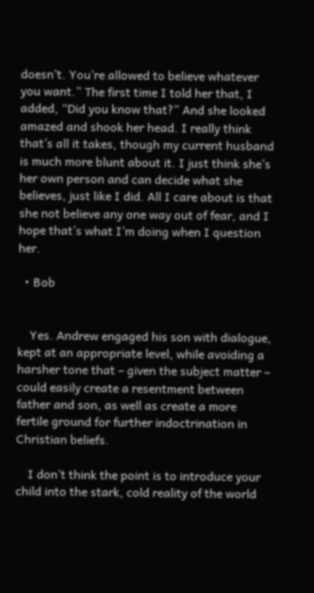doesn’t. You’re allowed to believe whatever you want.” The first time I told her that, I added, “Did you know that?” And she looked amazed and shook her head. I really think that’s all it takes, though my current husband is much more blunt about it. I just think she’s her own person and can decide what she believes, just like I did. All I care about is that she not believe any one way out of fear, and I hope that’s what I’m doing when I question her.

  • Bob


    Yes. Andrew engaged his son with dialogue, kept at an appropriate level, while avoiding a harsher tone that – given the subject matter – could easily create a resentment between father and son, as well as create a more fertile ground for further indoctrination in Christian beliefs.

    I don’t think the point is to introduce your child into the stark, cold reality of the world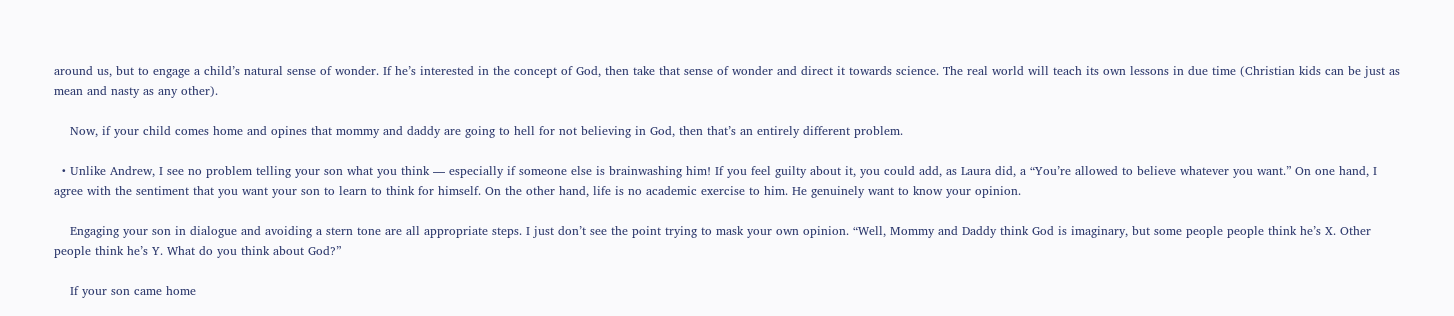around us, but to engage a child’s natural sense of wonder. If he’s interested in the concept of God, then take that sense of wonder and direct it towards science. The real world will teach its own lessons in due time (Christian kids can be just as mean and nasty as any other).

    Now, if your child comes home and opines that mommy and daddy are going to hell for not believing in God, then that’s an entirely different problem.

  • Unlike Andrew, I see no problem telling your son what you think — especially if someone else is brainwashing him! If you feel guilty about it, you could add, as Laura did, a “You’re allowed to believe whatever you want.” On one hand, I agree with the sentiment that you want your son to learn to think for himself. On the other hand, life is no academic exercise to him. He genuinely want to know your opinion.

    Engaging your son in dialogue and avoiding a stern tone are all appropriate steps. I just don’t see the point trying to mask your own opinion. “Well, Mommy and Daddy think God is imaginary, but some people people think he’s X. Other people think he’s Y. What do you think about God?”

    If your son came home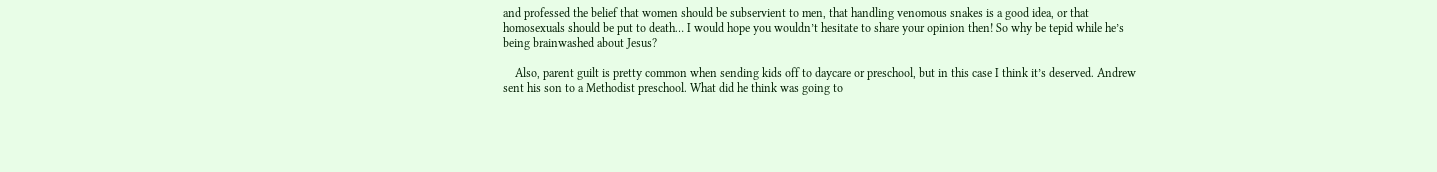and professed the belief that women should be subservient to men, that handling venomous snakes is a good idea, or that homosexuals should be put to death… I would hope you wouldn’t hesitate to share your opinion then! So why be tepid while he’s being brainwashed about Jesus?

    Also, parent guilt is pretty common when sending kids off to daycare or preschool, but in this case I think it’s deserved. Andrew sent his son to a Methodist preschool. What did he think was going to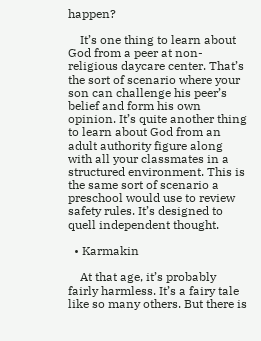happen?

    It’s one thing to learn about God from a peer at non-religious daycare center. That’s the sort of scenario where your son can challenge his peer’s belief and form his own opinion. It’s quite another thing to learn about God from an adult authority figure along with all your classmates in a structured environment. This is the same sort of scenario a preschool would use to review safety rules. It’s designed to quell independent thought.

  • Karmakin

    At that age, it’s probably fairly harmless. It’s a fairy tale like so many others. But there is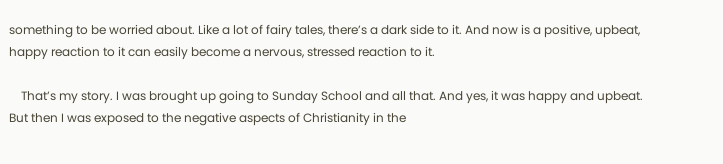something to be worried about. Like a lot of fairy tales, there’s a dark side to it. And now is a positive, upbeat, happy reaction to it can easily become a nervous, stressed reaction to it.

    That’s my story. I was brought up going to Sunday School and all that. And yes, it was happy and upbeat. But then I was exposed to the negative aspects of Christianity in the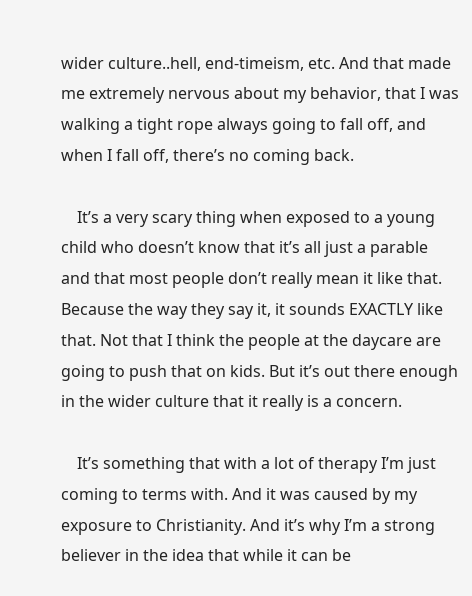wider culture..hell, end-timeism, etc. And that made me extremely nervous about my behavior, that I was walking a tight rope always going to fall off, and when I fall off, there’s no coming back.

    It’s a very scary thing when exposed to a young child who doesn’t know that it’s all just a parable and that most people don’t really mean it like that. Because the way they say it, it sounds EXACTLY like that. Not that I think the people at the daycare are going to push that on kids. But it’s out there enough in the wider culture that it really is a concern.

    It’s something that with a lot of therapy I’m just coming to terms with. And it was caused by my exposure to Christianity. And it’s why I’m a strong believer in the idea that while it can be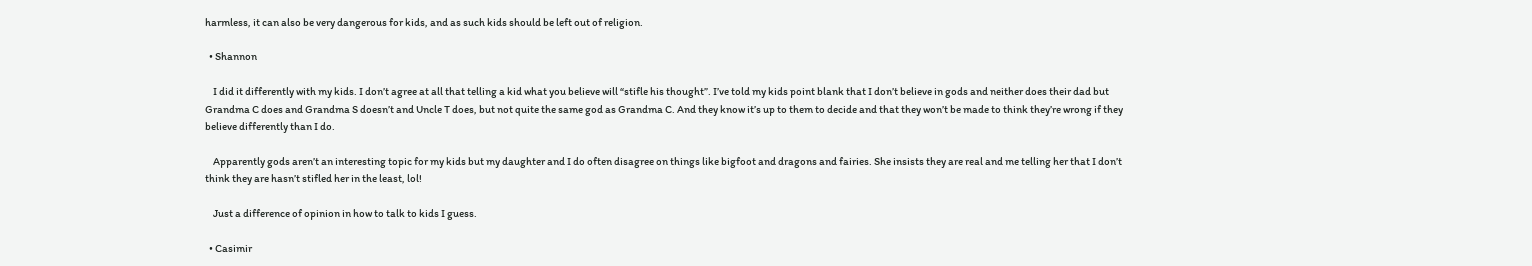harmless, it can also be very dangerous for kids, and as such kids should be left out of religion.

  • Shannon

    I did it differently with my kids. I don’t agree at all that telling a kid what you believe will “stifle his thought”. I’ve told my kids point blank that I don’t believe in gods and neither does their dad but Grandma C does and Grandma S doesn’t and Uncle T does, but not quite the same god as Grandma C. And they know it’s up to them to decide and that they won’t be made to think they’re wrong if they believe differently than I do.

    Apparently gods aren’t an interesting topic for my kids but my daughter and I do often disagree on things like bigfoot and dragons and fairies. She insists they are real and me telling her that I don’t think they are hasn’t stifled her in the least, lol!

    Just a difference of opinion in how to talk to kids I guess.

  • Casimir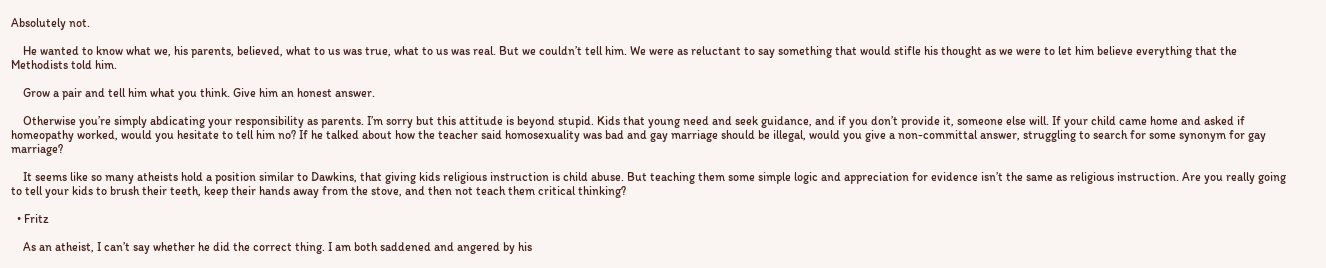Absolutely not.

    He wanted to know what we, his parents, believed, what to us was true, what to us was real. But we couldn’t tell him. We were as reluctant to say something that would stifle his thought as we were to let him believe everything that the Methodists told him.

    Grow a pair and tell him what you think. Give him an honest answer.

    Otherwise you’re simply abdicating your responsibility as parents. I’m sorry but this attitude is beyond stupid. Kids that young need and seek guidance, and if you don’t provide it, someone else will. If your child came home and asked if homeopathy worked, would you hesitate to tell him no? If he talked about how the teacher said homosexuality was bad and gay marriage should be illegal, would you give a non-committal answer, struggling to search for some synonym for gay marriage?

    It seems like so many atheists hold a position similar to Dawkins, that giving kids religious instruction is child abuse. But teaching them some simple logic and appreciation for evidence isn’t the same as religious instruction. Are you really going to tell your kids to brush their teeth, keep their hands away from the stove, and then not teach them critical thinking?

  • Fritz

    As an atheist, I can’t say whether he did the correct thing. I am both saddened and angered by his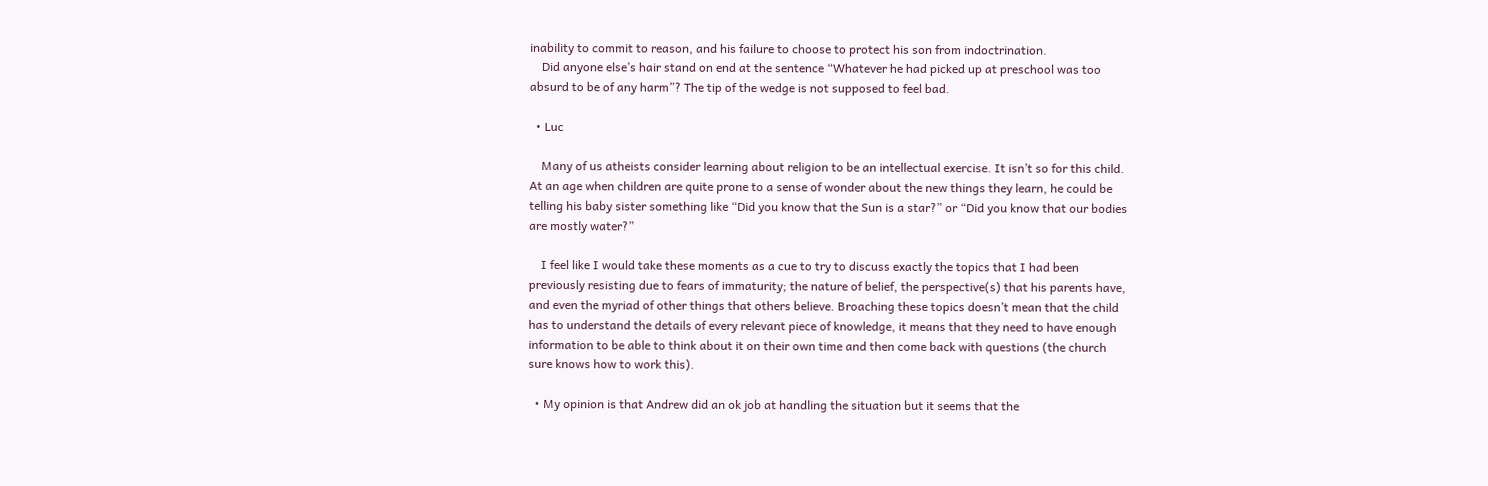inability to commit to reason, and his failure to choose to protect his son from indoctrination.
    Did anyone else’s hair stand on end at the sentence “Whatever he had picked up at preschool was too absurd to be of any harm”? The tip of the wedge is not supposed to feel bad.

  • Luc

    Many of us atheists consider learning about religion to be an intellectual exercise. It isn’t so for this child. At an age when children are quite prone to a sense of wonder about the new things they learn, he could be telling his baby sister something like “Did you know that the Sun is a star?” or “Did you know that our bodies are mostly water?”

    I feel like I would take these moments as a cue to try to discuss exactly the topics that I had been previously resisting due to fears of immaturity; the nature of belief, the perspective(s) that his parents have, and even the myriad of other things that others believe. Broaching these topics doesn’t mean that the child has to understand the details of every relevant piece of knowledge, it means that they need to have enough information to be able to think about it on their own time and then come back with questions (the church sure knows how to work this).

  • My opinion is that Andrew did an ok job at handling the situation but it seems that the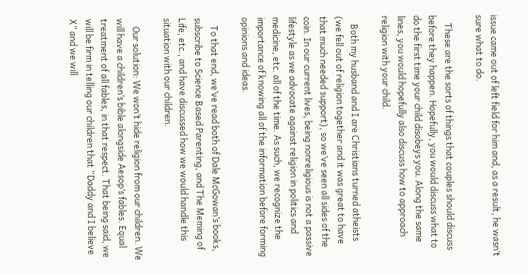issue came out of left field for him and, as a result, he wasn’t sure what to do.

    These are the sorts of things that couples should discuss before they happen. Hopefully, you would discuss what to do the first time your child disobeys you. Along the same lines, you would hopefully also discuss how to approach religion with your child.

    Both my husband and I are Christians turned atheists (we fell out of religion together and it was great to have that much needed support), so we’ve seen all sides of the coin. In our current lives, being nonreligious is not a passive lifestyle as we advocate against religion in politics and medicine, etc. all of the time. As such, we recognize the importance of knowing all of the information before forming opinions and ideas.

    To that end, we’ve read both of Dale McGowan’s books, subscribe to Science Based Parenting, and The Meming of Life, etc., and have discussed how we would handle this situation with our children.

    Our solution: We won’t hide religion from our children. We will have a children’s bible alongside Aesop’s fables. Equal treatment of all fables, in that respect. That being said, we will be firm in telling our children that “Daddy and I believe X” and we will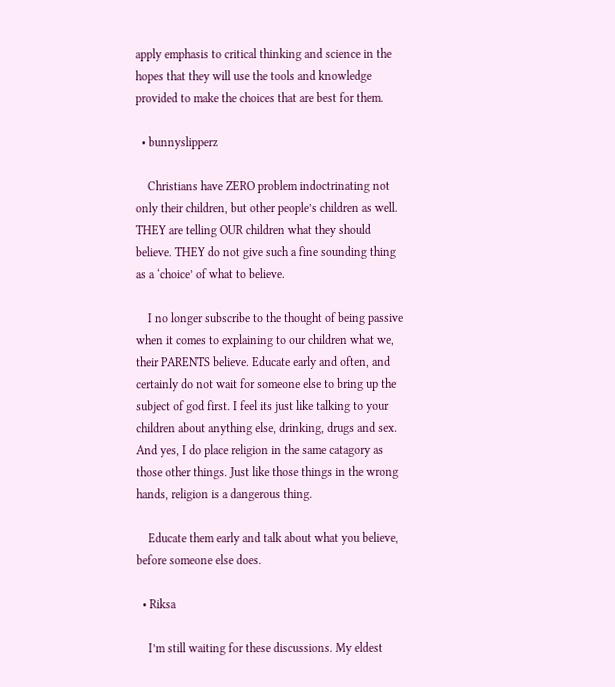apply emphasis to critical thinking and science in the hopes that they will use the tools and knowledge provided to make the choices that are best for them.

  • bunnyslipperz

    Christians have ZERO problem indoctrinating not only their children, but other people’s children as well. THEY are telling OUR children what they should believe. THEY do not give such a fine sounding thing as a ‘choice’ of what to believe.

    I no longer subscribe to the thought of being passive when it comes to explaining to our children what we, their PARENTS believe. Educate early and often, and certainly do not wait for someone else to bring up the subject of god first. I feel its just like talking to your children about anything else, drinking, drugs and sex. And yes, I do place religion in the same catagory as those other things. Just like those things in the wrong hands, religion is a dangerous thing.

    Educate them early and talk about what you believe, before someone else does.

  • Riksa

    I’m still waiting for these discussions. My eldest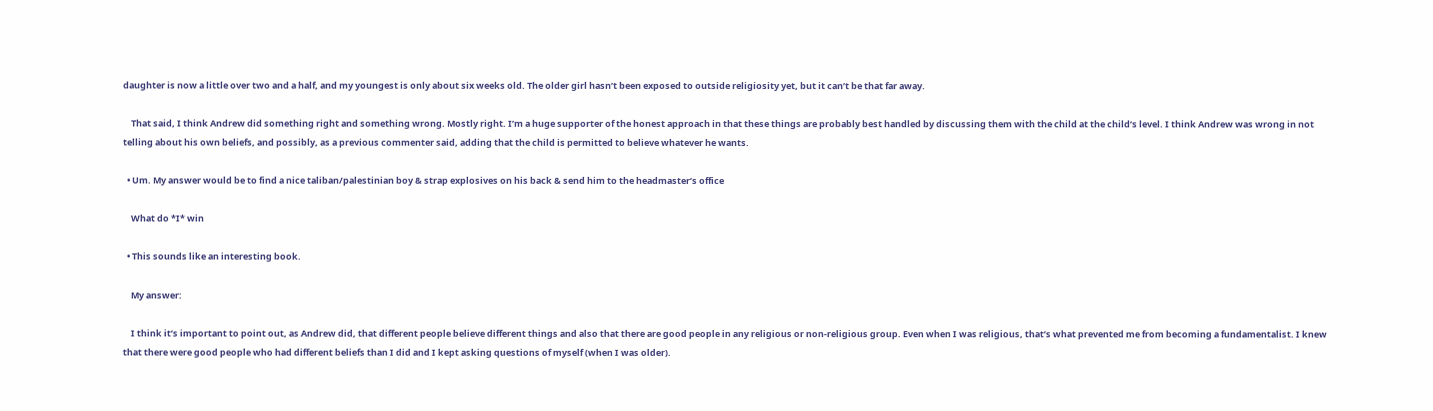daughter is now a little over two and a half, and my youngest is only about six weeks old. The older girl hasn’t been exposed to outside religiosity yet, but it can’t be that far away.

    That said, I think Andrew did something right and something wrong. Mostly right. I’m a huge supporter of the honest approach in that these things are probably best handled by discussing them with the child at the child’s level. I think Andrew was wrong in not telling about his own beliefs, and possibly, as a previous commenter said, adding that the child is permitted to believe whatever he wants.

  • Um. My answer would be to find a nice taliban/palestinian boy & strap explosives on his back & send him to the headmaster’s office

    What do *I* win

  • This sounds like an interesting book.

    My answer:

    I think it’s important to point out, as Andrew did, that different people believe different things and also that there are good people in any religious or non-religious group. Even when I was religious, that’s what prevented me from becoming a fundamentalist. I knew that there were good people who had different beliefs than I did and I kept asking questions of myself (when I was older).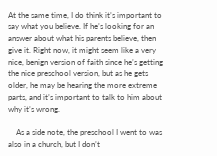At the same time, I do think it’s important to say what you believe. If he’s looking for an answer about what his parents believe, then give it. Right now, it might seem like a very nice, benign version of faith since he’s getting the nice preschool version, but as he gets older, he may be hearing the more extreme parts, and it’s important to talk to him about why it’s wrong.

    As a side note, the preschool I went to was also in a church, but I don’t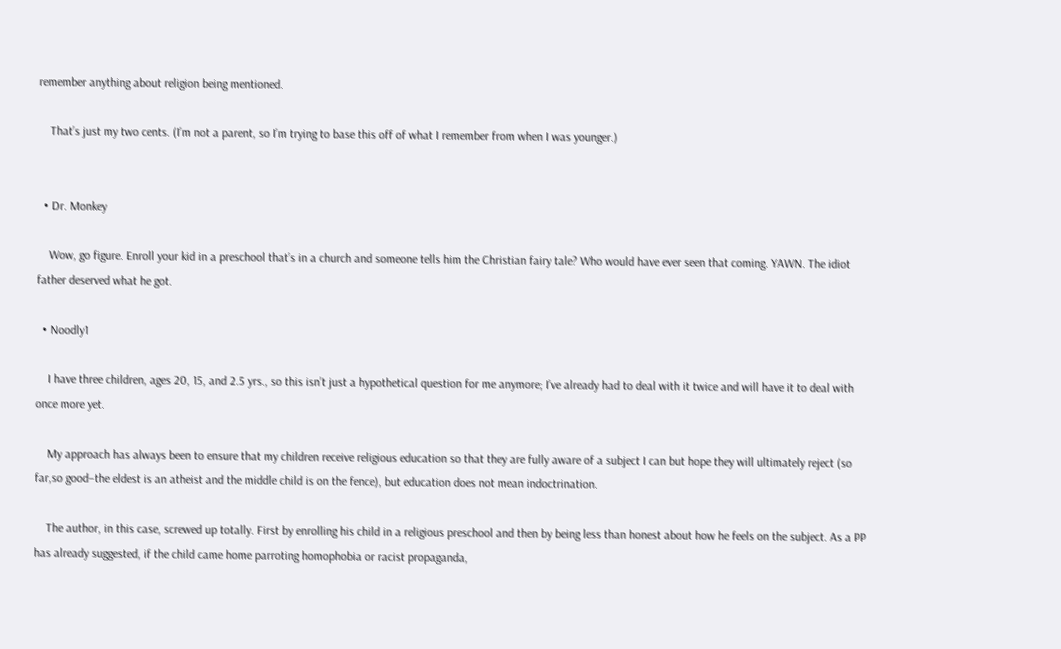remember anything about religion being mentioned.

    That’s just my two cents. (I’m not a parent, so I’m trying to base this off of what I remember from when I was younger.)


  • Dr. Monkey

    Wow, go figure. Enroll your kid in a preschool that’s in a church and someone tells him the Christian fairy tale? Who would have ever seen that coming. YAWN. The idiot father deserved what he got.

  • Noodly1

    I have three children, ages 20, 15, and 2.5 yrs., so this isn’t just a hypothetical question for me anymore; I’ve already had to deal with it twice and will have it to deal with once more yet.

    My approach has always been to ensure that my children receive religious education so that they are fully aware of a subject I can but hope they will ultimately reject (so far,so good–the eldest is an atheist and the middle child is on the fence), but education does not mean indoctrination.

    The author, in this case, screwed up totally. First by enrolling his child in a religious preschool and then by being less than honest about how he feels on the subject. As a PP has already suggested, if the child came home parroting homophobia or racist propaganda,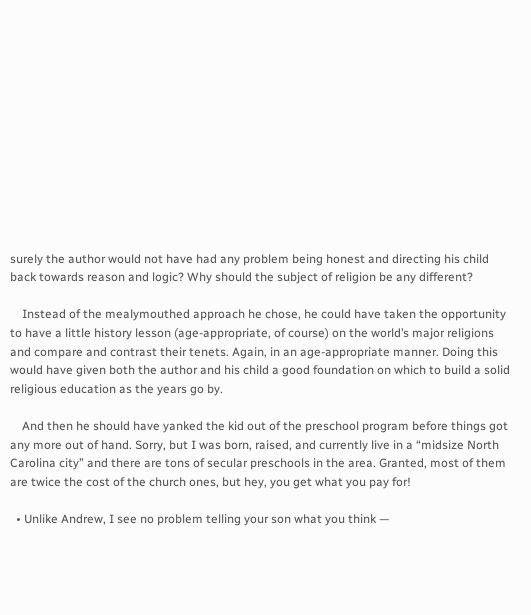surely the author would not have had any problem being honest and directing his child back towards reason and logic? Why should the subject of religion be any different?

    Instead of the mealymouthed approach he chose, he could have taken the opportunity to have a little history lesson (age-appropriate, of course) on the world’s major religions and compare and contrast their tenets. Again, in an age-appropriate manner. Doing this would have given both the author and his child a good foundation on which to build a solid religious education as the years go by.

    And then he should have yanked the kid out of the preschool program before things got any more out of hand. Sorry, but I was born, raised, and currently live in a “midsize North Carolina city” and there are tons of secular preschools in the area. Granted, most of them are twice the cost of the church ones, but hey, you get what you pay for!

  • Unlike Andrew, I see no problem telling your son what you think —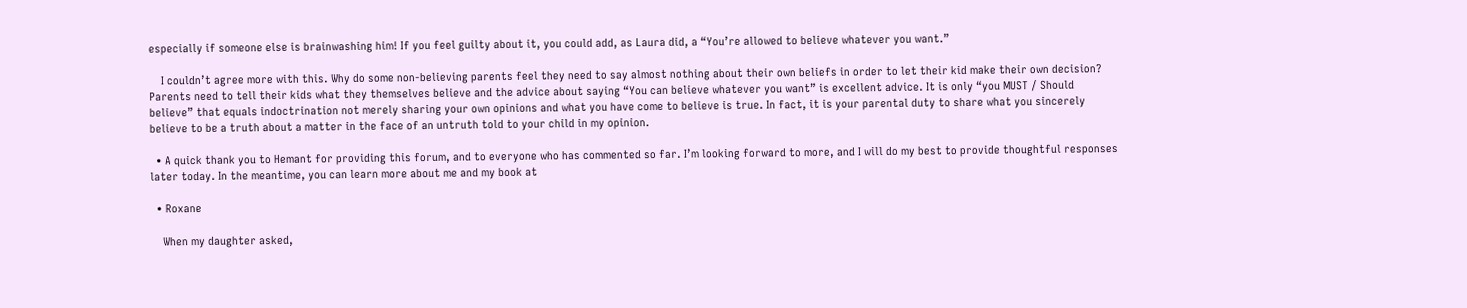especially if someone else is brainwashing him! If you feel guilty about it, you could add, as Laura did, a “You’re allowed to believe whatever you want.”

    I couldn’t agree more with this. Why do some non-believing parents feel they need to say almost nothing about their own beliefs in order to let their kid make their own decision? Parents need to tell their kids what they themselves believe and the advice about saying “You can believe whatever you want” is excellent advice. It is only “you MUST / Should believe” that equals indoctrination not merely sharing your own opinions and what you have come to believe is true. In fact, it is your parental duty to share what you sincerely believe to be a truth about a matter in the face of an untruth told to your child in my opinion.

  • A quick thank you to Hemant for providing this forum, and to everyone who has commented so far. I’m looking forward to more, and I will do my best to provide thoughtful responses later today. In the meantime, you can learn more about me and my book at

  • Roxane

    When my daughter asked,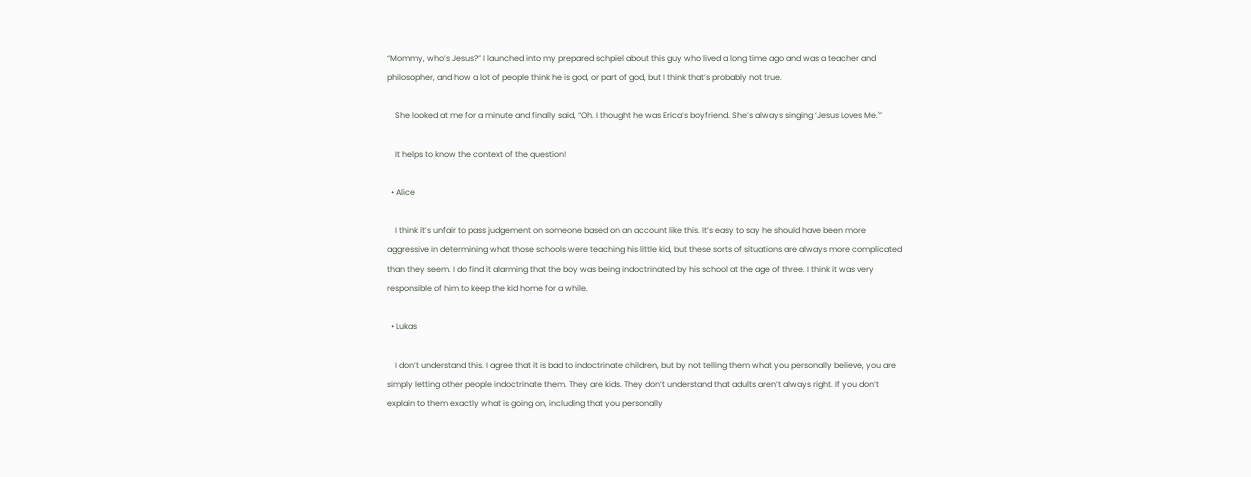“Mommy, who’s Jesus?” I launched into my prepared schpiel about this guy who lived a long time ago and was a teacher and philosopher, and how a lot of people think he is god, or part of god, but I think that’s probably not true.

    She looked at me for a minute and finally said, “Oh. I thought he was Erica’s boyfriend. She’s always singing ‘Jesus Loves Me.'”

    It helps to know the context of the question!

  • Alice

    I think it’s unfair to pass judgement on someone based on an account like this. It’s easy to say he should have been more aggressive in determining what those schools were teaching his little kid, but these sorts of situations are always more complicated than they seem. I do find it alarming that the boy was being indoctrinated by his school at the age of three. I think it was very responsible of him to keep the kid home for a while.

  • Lukas

    I don’t understand this. I agree that it is bad to indoctrinate children, but by not telling them what you personally believe, you are simply letting other people indoctrinate them. They are kids. They don’t understand that adults aren’t always right. If you don’t explain to them exactly what is going on, including that you personally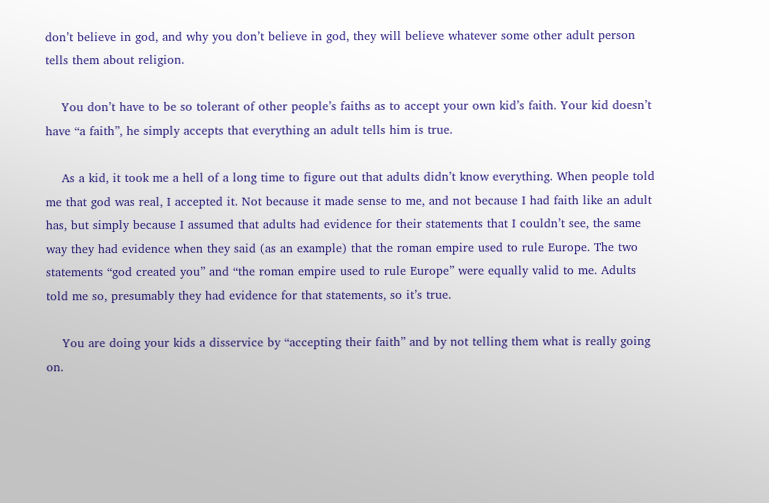don’t believe in god, and why you don’t believe in god, they will believe whatever some other adult person tells them about religion.

    You don’t have to be so tolerant of other people’s faiths as to accept your own kid’s faith. Your kid doesn’t have “a faith”, he simply accepts that everything an adult tells him is true.

    As a kid, it took me a hell of a long time to figure out that adults didn’t know everything. When people told me that god was real, I accepted it. Not because it made sense to me, and not because I had faith like an adult has, but simply because I assumed that adults had evidence for their statements that I couldn’t see, the same way they had evidence when they said (as an example) that the roman empire used to rule Europe. The two statements “god created you” and “the roman empire used to rule Europe” were equally valid to me. Adults told me so, presumably they had evidence for that statements, so it’s true.

    You are doing your kids a disservice by “accepting their faith” and by not telling them what is really going on.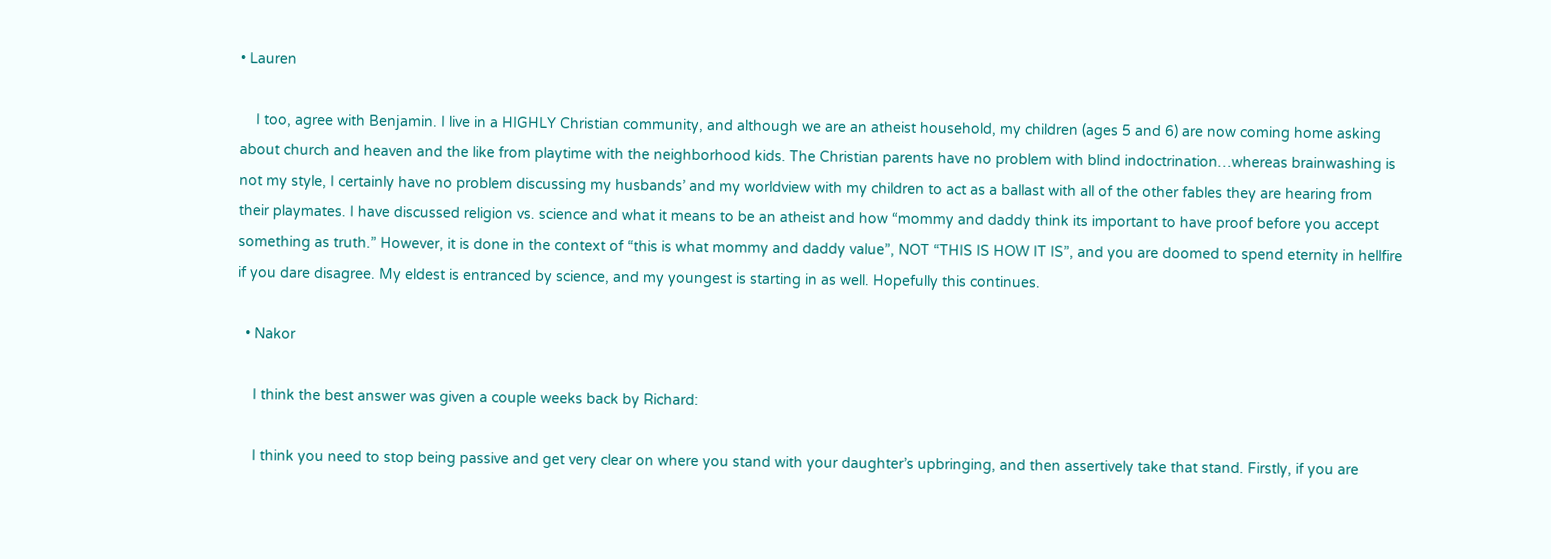• Lauren

    I too, agree with Benjamin. I live in a HIGHLY Christian community, and although we are an atheist household, my children (ages 5 and 6) are now coming home asking about church and heaven and the like from playtime with the neighborhood kids. The Christian parents have no problem with blind indoctrination…whereas brainwashing is not my style, I certainly have no problem discussing my husbands’ and my worldview with my children to act as a ballast with all of the other fables they are hearing from their playmates. I have discussed religion vs. science and what it means to be an atheist and how “mommy and daddy think its important to have proof before you accept something as truth.” However, it is done in the context of “this is what mommy and daddy value”, NOT “THIS IS HOW IT IS”, and you are doomed to spend eternity in hellfire if you dare disagree. My eldest is entranced by science, and my youngest is starting in as well. Hopefully this continues.

  • Nakor

    I think the best answer was given a couple weeks back by Richard:

    I think you need to stop being passive and get very clear on where you stand with your daughter’s upbringing, and then assertively take that stand. Firstly, if you are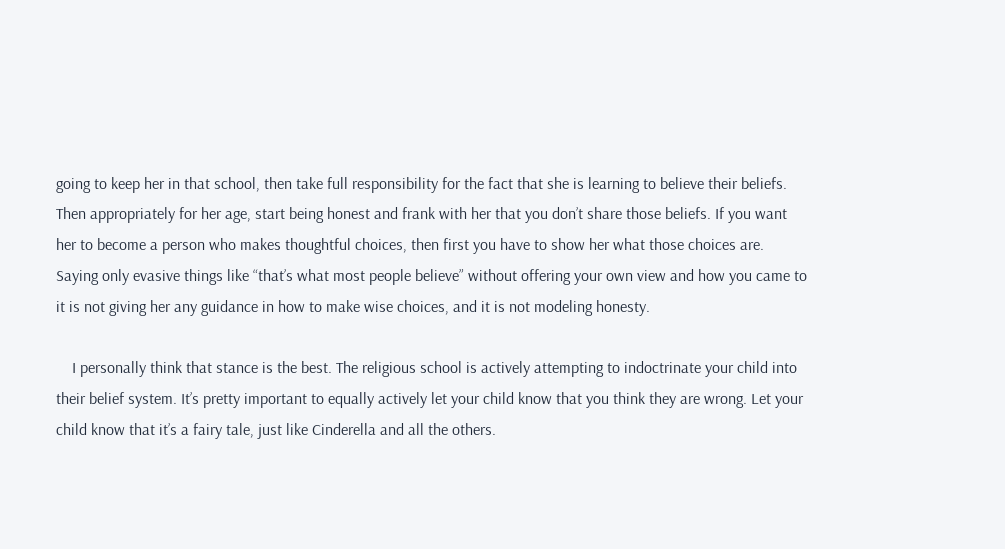going to keep her in that school, then take full responsibility for the fact that she is learning to believe their beliefs. Then appropriately for her age, start being honest and frank with her that you don’t share those beliefs. If you want her to become a person who makes thoughtful choices, then first you have to show her what those choices are. Saying only evasive things like “that’s what most people believe” without offering your own view and how you came to it is not giving her any guidance in how to make wise choices, and it is not modeling honesty.

    I personally think that stance is the best. The religious school is actively attempting to indoctrinate your child into their belief system. It’s pretty important to equally actively let your child know that you think they are wrong. Let your child know that it’s a fairy tale, just like Cinderella and all the others.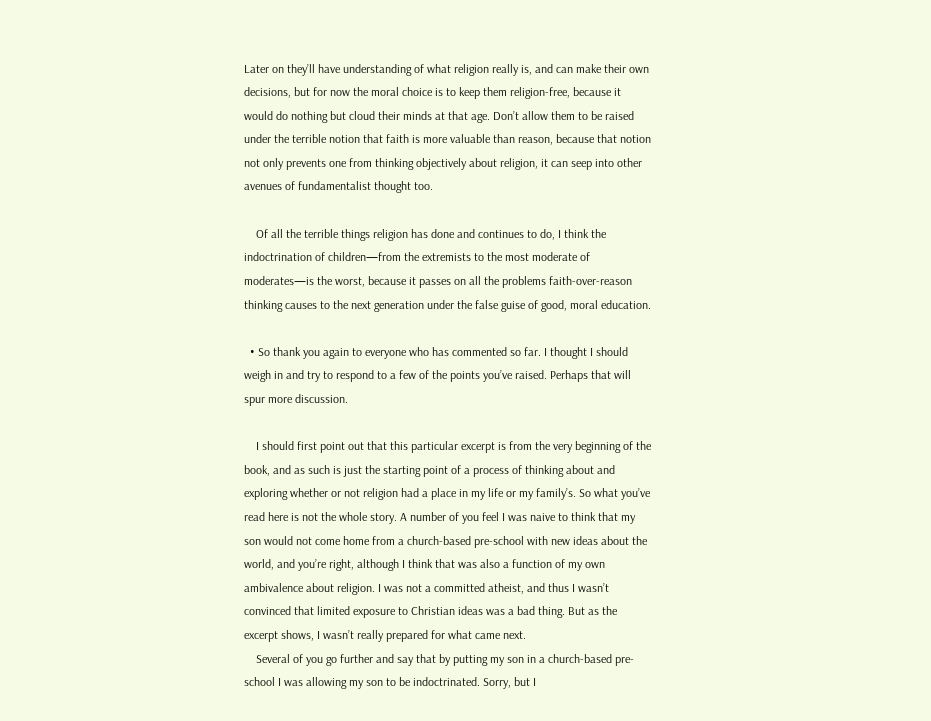Later on they’ll have understanding of what religion really is, and can make their own decisions, but for now the moral choice is to keep them religion-free, because it would do nothing but cloud their minds at that age. Don’t allow them to be raised under the terrible notion that faith is more valuable than reason, because that notion not only prevents one from thinking objectively about religion, it can seep into other avenues of fundamentalist thought too.

    Of all the terrible things religion has done and continues to do, I think the indoctrination of children—from the extremists to the most moderate of moderates—is the worst, because it passes on all the problems faith-over-reason thinking causes to the next generation under the false guise of good, moral education.

  • So thank you again to everyone who has commented so far. I thought I should weigh in and try to respond to a few of the points you’ve raised. Perhaps that will spur more discussion.

    I should first point out that this particular excerpt is from the very beginning of the book, and as such is just the starting point of a process of thinking about and exploring whether or not religion had a place in my life or my family’s. So what you’ve read here is not the whole story. A number of you feel I was naive to think that my son would not come home from a church-based pre-school with new ideas about the world, and you’re right, although I think that was also a function of my own ambivalence about religion. I was not a committed atheist, and thus I wasn’t convinced that limited exposure to Christian ideas was a bad thing. But as the excerpt shows, I wasn’t really prepared for what came next.
    Several of you go further and say that by putting my son in a church-based pre-school I was allowing my son to be indoctrinated. Sorry, but I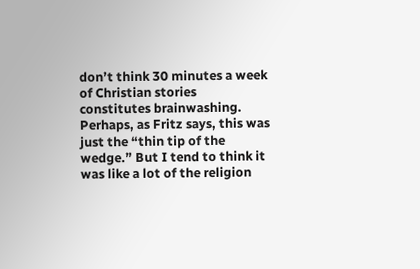don’t think 30 minutes a week of Christian stories constitutes brainwashing. Perhaps, as Fritz says, this was just the “thin tip of the wedge.” But I tend to think it was like a lot of the religion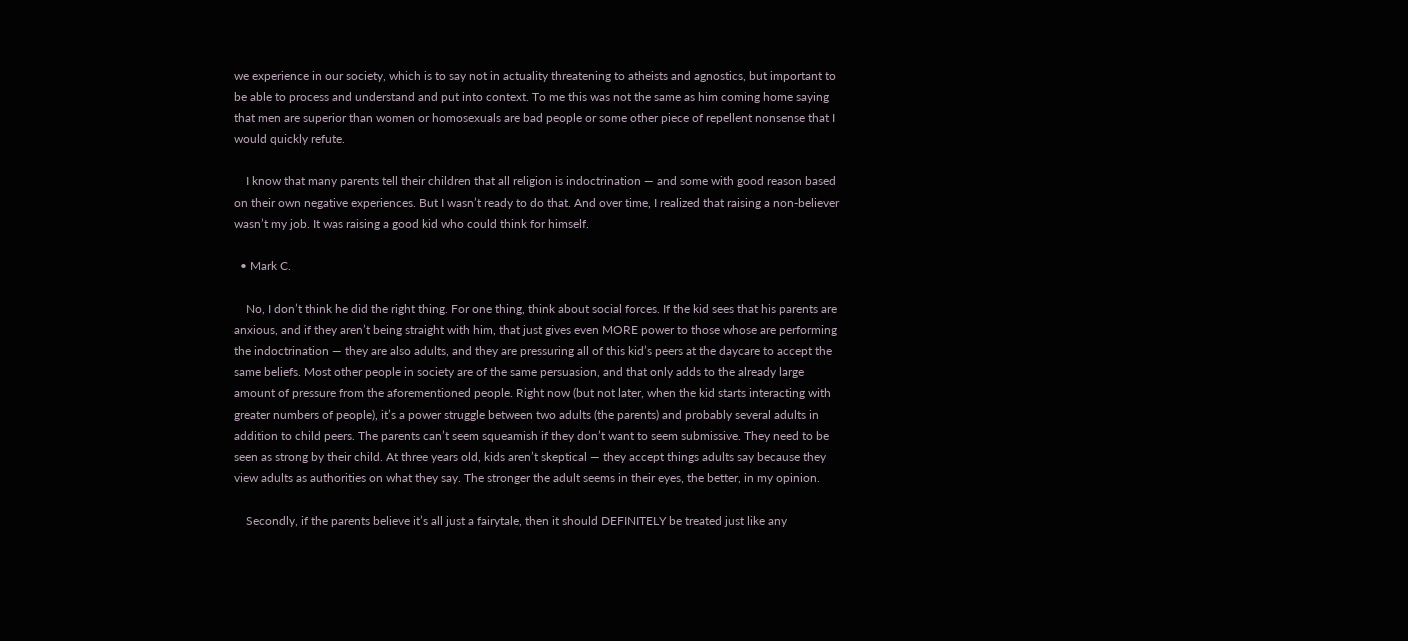we experience in our society, which is to say not in actuality threatening to atheists and agnostics, but important to be able to process and understand and put into context. To me this was not the same as him coming home saying that men are superior than women or homosexuals are bad people or some other piece of repellent nonsense that I would quickly refute.

    I know that many parents tell their children that all religion is indoctrination — and some with good reason based on their own negative experiences. But I wasn’t ready to do that. And over time, I realized that raising a non-believer wasn’t my job. It was raising a good kid who could think for himself.

  • Mark C.

    No, I don’t think he did the right thing. For one thing, think about social forces. If the kid sees that his parents are anxious, and if they aren’t being straight with him, that just gives even MORE power to those whose are performing the indoctrination — they are also adults, and they are pressuring all of this kid’s peers at the daycare to accept the same beliefs. Most other people in society are of the same persuasion, and that only adds to the already large amount of pressure from the aforementioned people. Right now (but not later, when the kid starts interacting with greater numbers of people), it’s a power struggle between two adults (the parents) and probably several adults in addition to child peers. The parents can’t seem squeamish if they don’t want to seem submissive. They need to be seen as strong by their child. At three years old, kids aren’t skeptical — they accept things adults say because they view adults as authorities on what they say. The stronger the adult seems in their eyes, the better, in my opinion.

    Secondly, if the parents believe it’s all just a fairytale, then it should DEFINITELY be treated just like any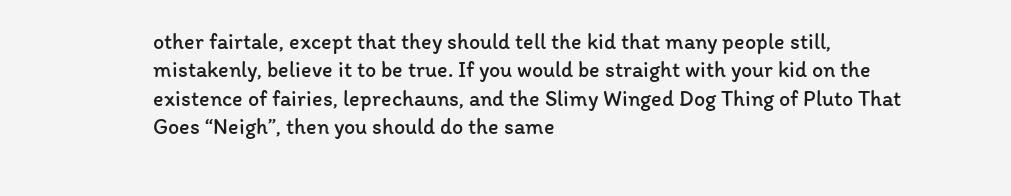other fairtale, except that they should tell the kid that many people still, mistakenly, believe it to be true. If you would be straight with your kid on the existence of fairies, leprechauns, and the Slimy Winged Dog Thing of Pluto That Goes “Neigh”, then you should do the same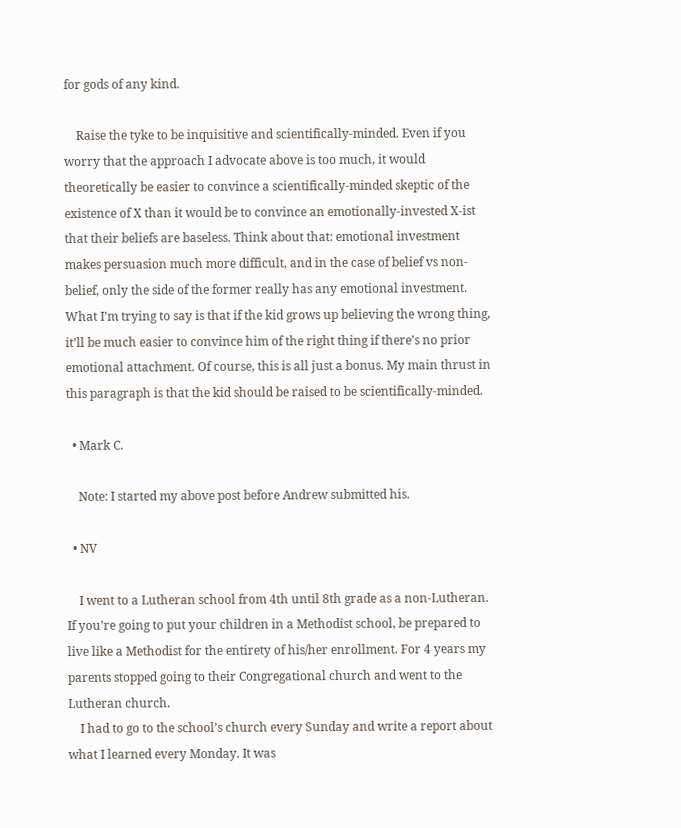for gods of any kind.

    Raise the tyke to be inquisitive and scientifically-minded. Even if you worry that the approach I advocate above is too much, it would theoretically be easier to convince a scientifically-minded skeptic of the existence of X than it would be to convince an emotionally-invested X-ist that their beliefs are baseless. Think about that: emotional investment makes persuasion much more difficult, and in the case of belief vs non-belief, only the side of the former really has any emotional investment. What I’m trying to say is that if the kid grows up believing the wrong thing, it’ll be much easier to convince him of the right thing if there’s no prior emotional attachment. Of course, this is all just a bonus. My main thrust in this paragraph is that the kid should be raised to be scientifically-minded.

  • Mark C.

    Note: I started my above post before Andrew submitted his.

  • NV

    I went to a Lutheran school from 4th until 8th grade as a non-Lutheran. If you’re going to put your children in a Methodist school, be prepared to live like a Methodist for the entirety of his/her enrollment. For 4 years my parents stopped going to their Congregational church and went to the Lutheran church.
    I had to go to the school’s church every Sunday and write a report about what I learned every Monday. It was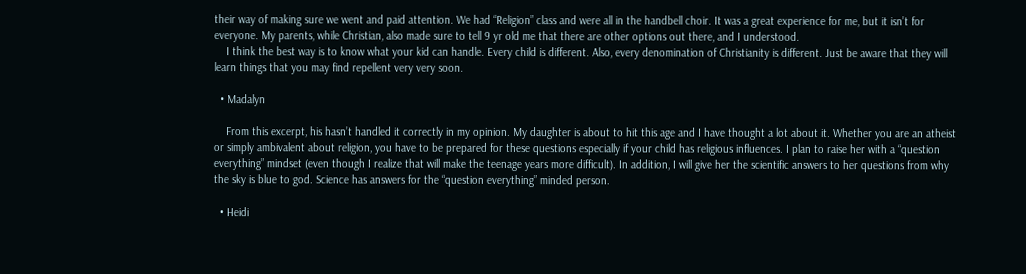their way of making sure we went and paid attention. We had “Religion” class and were all in the handbell choir. It was a great experience for me, but it isn’t for everyone. My parents, while Christian, also made sure to tell 9 yr old me that there are other options out there, and I understood.
    I think the best way is to know what your kid can handle. Every child is different. Also, every denomination of Christianity is different. Just be aware that they will learn things that you may find repellent very very soon.

  • Madalyn

    From this excerpt, his hasn’t handled it correctly in my opinion. My daughter is about to hit this age and I have thought a lot about it. Whether you are an atheist or simply ambivalent about religion, you have to be prepared for these questions especially if your child has religious influences. I plan to raise her with a “question everything” mindset (even though I realize that will make the teenage years more difficult). In addition, I will give her the scientific answers to her questions from why the sky is blue to god. Science has answers for the “question everything” minded person.

  • Heidi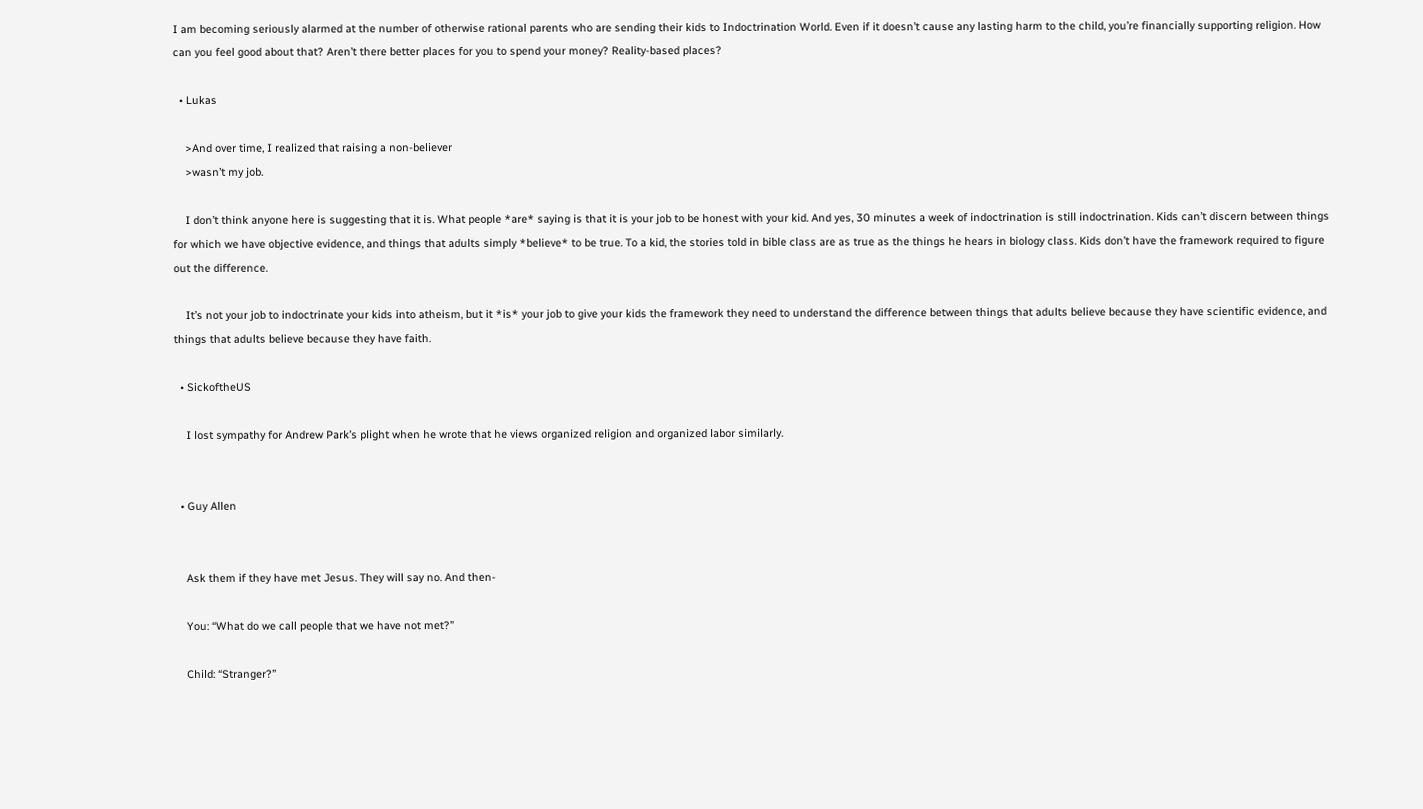I am becoming seriously alarmed at the number of otherwise rational parents who are sending their kids to Indoctrination World. Even if it doesn’t cause any lasting harm to the child, you’re financially supporting religion. How can you feel good about that? Aren’t there better places for you to spend your money? Reality-based places?

  • Lukas

    >And over time, I realized that raising a non-believer
    >wasn’t my job.

    I don’t think anyone here is suggesting that it is. What people *are* saying is that it is your job to be honest with your kid. And yes, 30 minutes a week of indoctrination is still indoctrination. Kids can’t discern between things for which we have objective evidence, and things that adults simply *believe* to be true. To a kid, the stories told in bible class are as true as the things he hears in biology class. Kids don’t have the framework required to figure out the difference.

    It’s not your job to indoctrinate your kids into atheism, but it *is* your job to give your kids the framework they need to understand the difference between things that adults believe because they have scientific evidence, and things that adults believe because they have faith.

  • SickoftheUS

    I lost sympathy for Andrew Park’s plight when he wrote that he views organized religion and organized labor similarly.


  • Guy Allen


    Ask them if they have met Jesus. They will say no. And then-

    You: “What do we call people that we have not met?”

    Child: “Stranger?”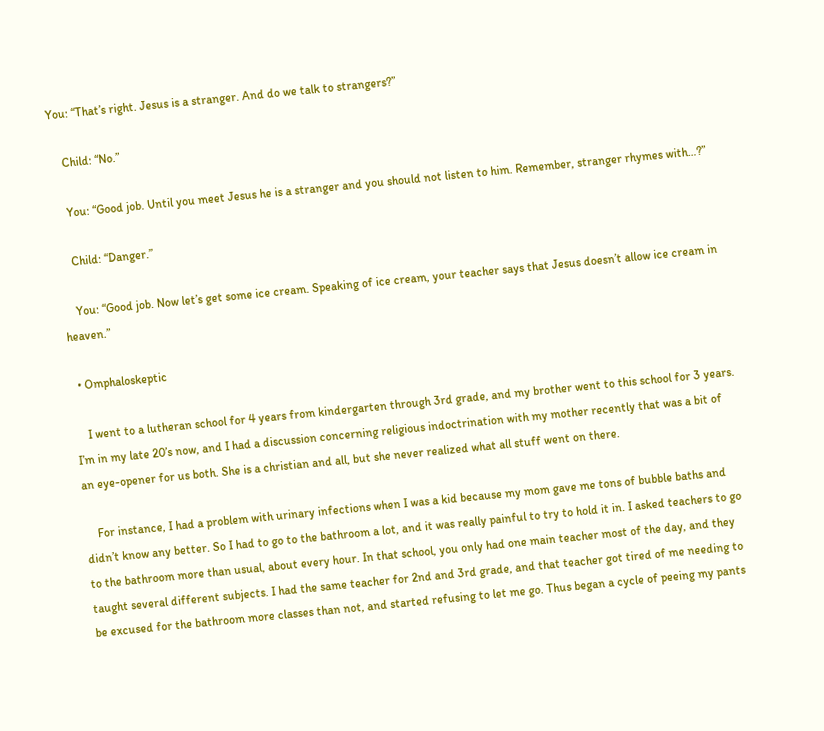You: “That’s right. Jesus is a stranger. And do we talk to strangers?”

    Child: “No.”

    You: “Good job. Until you meet Jesus he is a stranger and you should not listen to him. Remember, stranger rhymes with…?”

    Child: “Danger.”

    You: “Good job. Now let’s get some ice cream. Speaking of ice cream, your teacher says that Jesus doesn’t allow ice cream in heaven.”

  • Omphaloskeptic

    I went to a lutheran school for 4 years from kindergarten through 3rd grade, and my brother went to this school for 3 years. I’m in my late 20’s now, and I had a discussion concerning religious indoctrination with my mother recently that was a bit of an eye-opener for us both. She is a christian and all, but she never realized what all stuff went on there.

    For instance, I had a problem with urinary infections when I was a kid because my mom gave me tons of bubble baths and didn’t know any better. So I had to go to the bathroom a lot, and it was really painful to try to hold it in. I asked teachers to go to the bathroom more than usual, about every hour. In that school, you only had one main teacher most of the day, and they taught several different subjects. I had the same teacher for 2nd and 3rd grade, and that teacher got tired of me needing to be excused for the bathroom more classes than not, and started refusing to let me go. Thus began a cycle of peeing my pants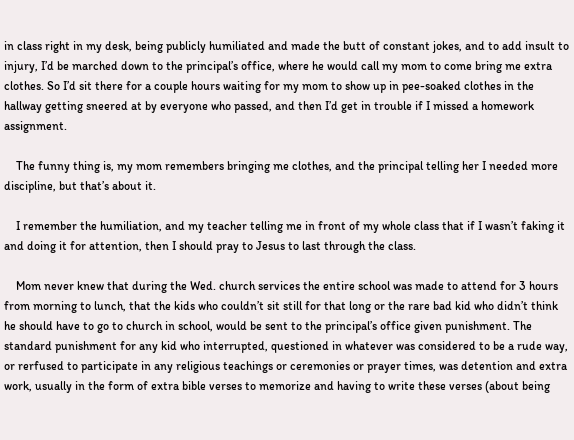in class right in my desk, being publicly humiliated and made the butt of constant jokes, and to add insult to injury, I’d be marched down to the principal’s office, where he would call my mom to come bring me extra clothes. So I’d sit there for a couple hours waiting for my mom to show up in pee-soaked clothes in the hallway getting sneered at by everyone who passed, and then I’d get in trouble if I missed a homework assignment.

    The funny thing is, my mom remembers bringing me clothes, and the principal telling her I needed more discipline, but that’s about it.

    I remember the humiliation, and my teacher telling me in front of my whole class that if I wasn’t faking it and doing it for attention, then I should pray to Jesus to last through the class.

    Mom never knew that during the Wed. church services the entire school was made to attend for 3 hours from morning to lunch, that the kids who couldn’t sit still for that long or the rare bad kid who didn’t think he should have to go to church in school, would be sent to the principal’s office given punishment. The standard punishment for any kid who interrupted, questioned in whatever was considered to be a rude way, or rerfused to participate in any religious teachings or ceremonies or prayer times, was detention and extra work, usually in the form of extra bible verses to memorize and having to write these verses (about being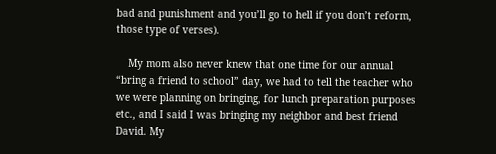bad and punishment and you’ll go to hell if you don’t reform, those type of verses).

    My mom also never knew that one time for our annual “bring a friend to school” day, we had to tell the teacher who we were planning on bringing, for lunch preparation purposes etc., and I said I was bringing my neighbor and best friend David. My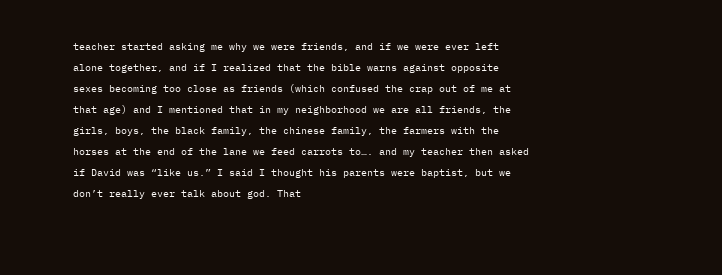teacher started asking me why we were friends, and if we were ever left alone together, and if I realized that the bible warns against opposite sexes becoming too close as friends (which confused the crap out of me at that age) and I mentioned that in my neighborhood we are all friends, the girls, boys, the black family, the chinese family, the farmers with the horses at the end of the lane we feed carrots to…. and my teacher then asked if David was “like us.” I said I thought his parents were baptist, but we don’t really ever talk about god. That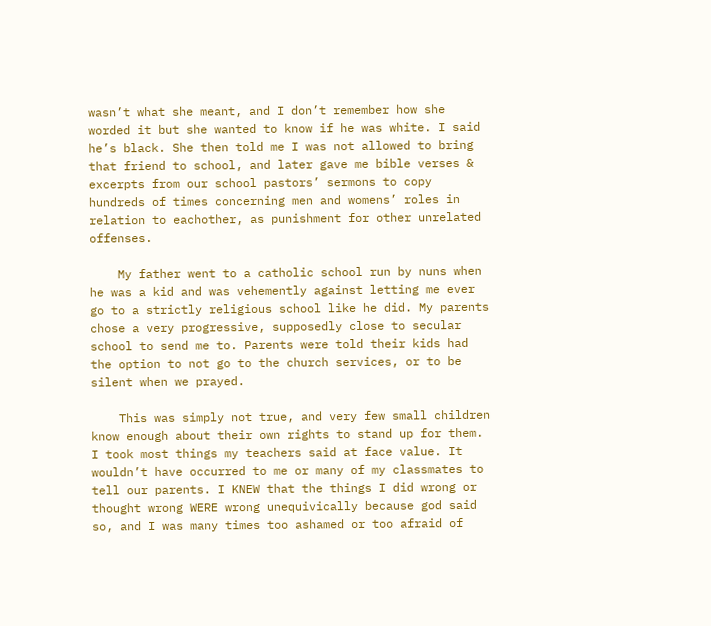wasn’t what she meant, and I don’t remember how she worded it but she wanted to know if he was white. I said he’s black. She then told me I was not allowed to bring that friend to school, and later gave me bible verses & excerpts from our school pastors’ sermons to copy hundreds of times concerning men and womens’ roles in relation to eachother, as punishment for other unrelated offenses.

    My father went to a catholic school run by nuns when he was a kid and was vehemently against letting me ever go to a strictly religious school like he did. My parents chose a very progressive, supposedly close to secular school to send me to. Parents were told their kids had the option to not go to the church services, or to be silent when we prayed.

    This was simply not true, and very few small children know enough about their own rights to stand up for them. I took most things my teachers said at face value. It wouldn’t have occurred to me or many of my classmates to tell our parents. I KNEW that the things I did wrong or thought wrong WERE wrong unequivically because god said so, and I was many times too ashamed or too afraid of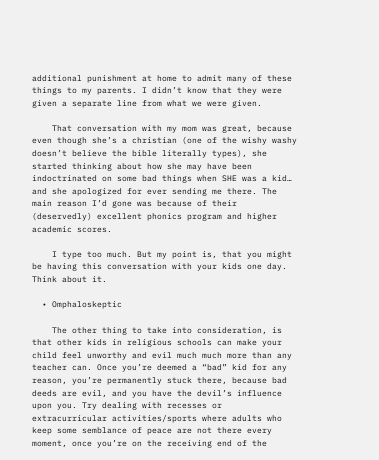additional punishment at home to admit many of these things to my parents. I didn’t know that they were given a separate line from what we were given.

    That conversation with my mom was great, because even though she’s a christian (one of the wishy washy doesn’t believe the bible literally types), she started thinking about how she may have been indoctrinated on some bad things when SHE was a kid… and she apologized for ever sending me there. The main reason I’d gone was because of their (deservedly) excellent phonics program and higher academic scores.

    I type too much. But my point is, that you might be having this conversation with your kids one day. Think about it.

  • Omphaloskeptic

    The other thing to take into consideration, is that other kids in religious schools can make your child feel unworthy and evil much much more than any teacher can. Once you’re deemed a “bad” kid for any reason, you’re permanently stuck there, because bad deeds are evil, and you have the devil’s influence upon you. Try dealing with recesses or extracurricular activities/sports where adults who keep some semblance of peace are not there every moment, once you’re on the receiving end of the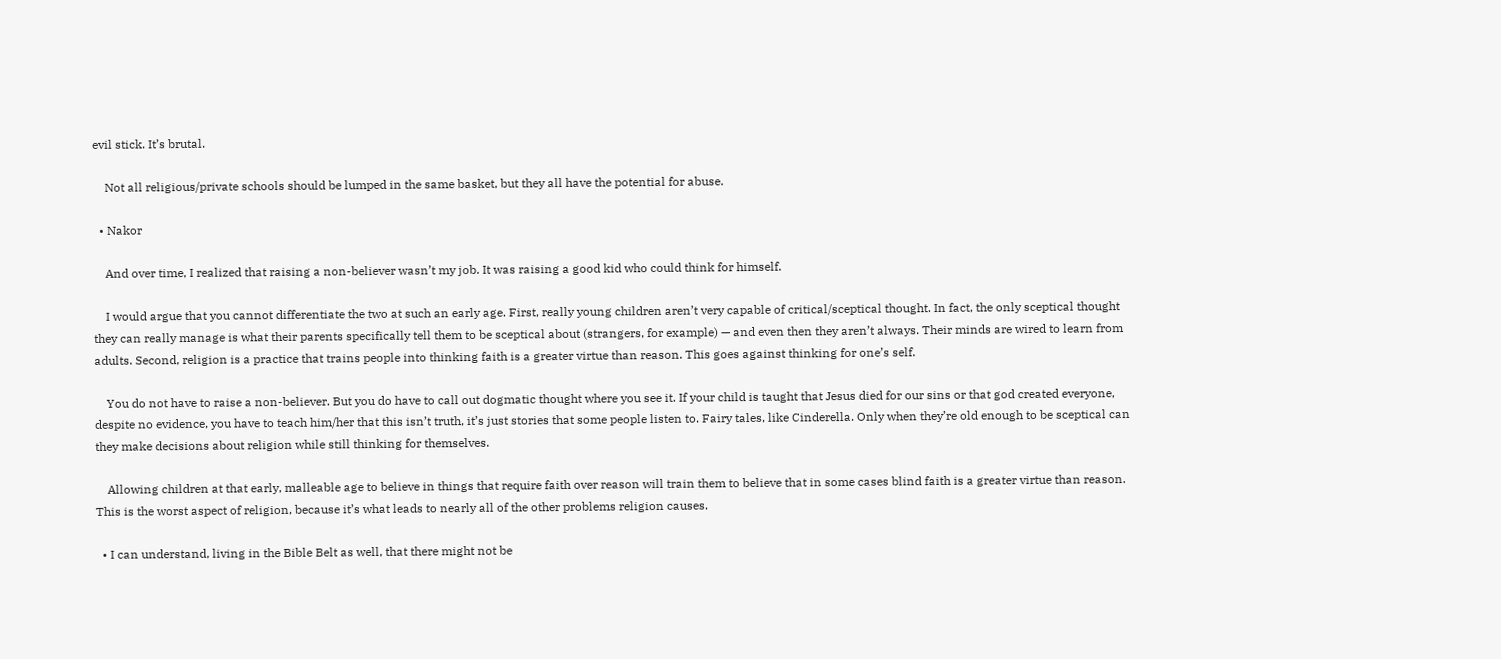evil stick. It’s brutal.

    Not all religious/private schools should be lumped in the same basket, but they all have the potential for abuse.

  • Nakor

    And over time, I realized that raising a non-believer wasn’t my job. It was raising a good kid who could think for himself.

    I would argue that you cannot differentiate the two at such an early age. First, really young children aren’t very capable of critical/sceptical thought. In fact, the only sceptical thought they can really manage is what their parents specifically tell them to be sceptical about (strangers, for example) — and even then they aren’t always. Their minds are wired to learn from adults. Second, religion is a practice that trains people into thinking faith is a greater virtue than reason. This goes against thinking for one’s self.

    You do not have to raise a non-believer. But you do have to call out dogmatic thought where you see it. If your child is taught that Jesus died for our sins or that god created everyone, despite no evidence, you have to teach him/her that this isn’t truth, it’s just stories that some people listen to. Fairy tales, like Cinderella. Only when they’re old enough to be sceptical can they make decisions about religion while still thinking for themselves.

    Allowing children at that early, malleable age to believe in things that require faith over reason will train them to believe that in some cases blind faith is a greater virtue than reason. This is the worst aspect of religion, because it’s what leads to nearly all of the other problems religion causes.

  • I can understand, living in the Bible Belt as well, that there might not be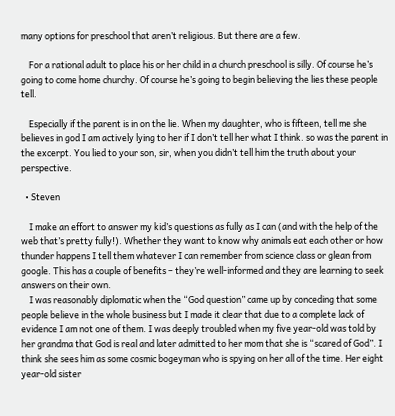many options for preschool that aren’t religious. But there are a few.

    For a rational adult to place his or her child in a church preschool is silly. Of course he’s going to come home churchy. Of course he’s going to begin believing the lies these people tell.

    Especially if the parent is in on the lie. When my daughter, who is fifteen, tell me she believes in god I am actively lying to her if I don’t tell her what I think. so was the parent in the excerpt. You lied to your son, sir, when you didn’t tell him the truth about your perspective.

  • Steven

    I make an effort to answer my kid’s questions as fully as I can (and with the help of the web that’s pretty fully!). Whether they want to know why animals eat each other or how thunder happens I tell them whatever I can remember from science class or glean from google. This has a couple of benefits – they’re well-informed and they are learning to seek answers on their own.
    I was reasonably diplomatic when the “God question” came up by conceding that some people believe in the whole business but I made it clear that due to a complete lack of evidence I am not one of them. I was deeply troubled when my five year-old was told by her grandma that God is real and later admitted to her mom that she is “scared of God”. I think she sees him as some cosmic bogeyman who is spying on her all of the time. Her eight year-old sister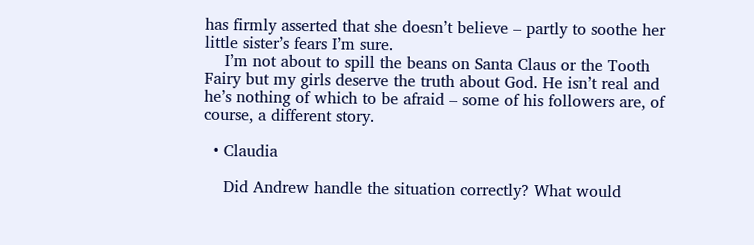has firmly asserted that she doesn’t believe – partly to soothe her little sister’s fears I’m sure.
    I’m not about to spill the beans on Santa Claus or the Tooth Fairy but my girls deserve the truth about God. He isn’t real and he’s nothing of which to be afraid – some of his followers are, of course, a different story.

  • Claudia

    Did Andrew handle the situation correctly? What would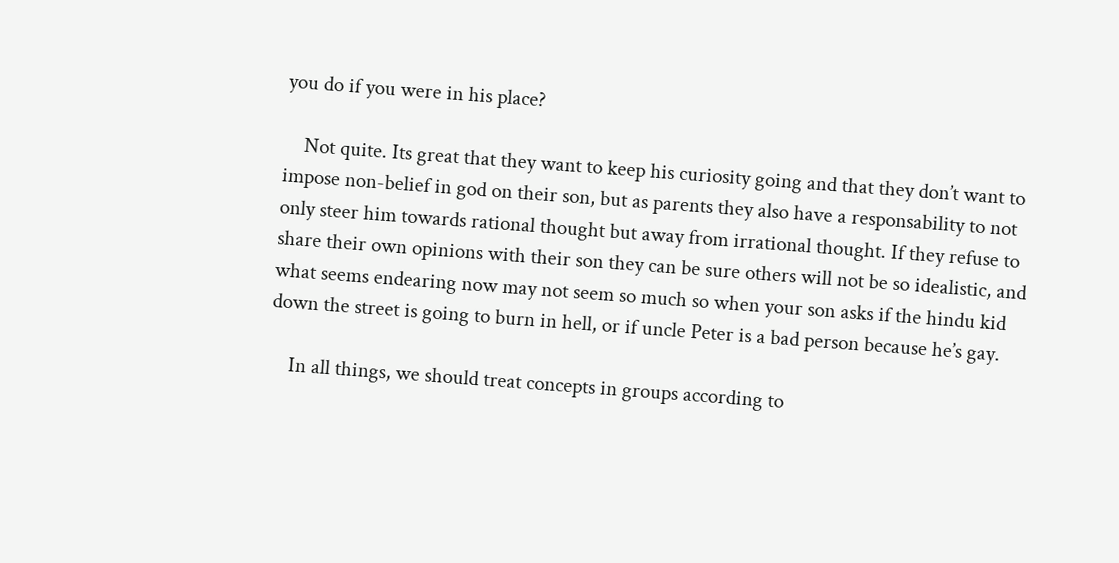you do if you were in his place?

    Not quite. Its great that they want to keep his curiosity going and that they don’t want to impose non-belief in god on their son, but as parents they also have a responsability to not only steer him towards rational thought but away from irrational thought. If they refuse to share their own opinions with their son they can be sure others will not be so idealistic, and what seems endearing now may not seem so much so when your son asks if the hindu kid down the street is going to burn in hell, or if uncle Peter is a bad person because he’s gay.

    In all things, we should treat concepts in groups according to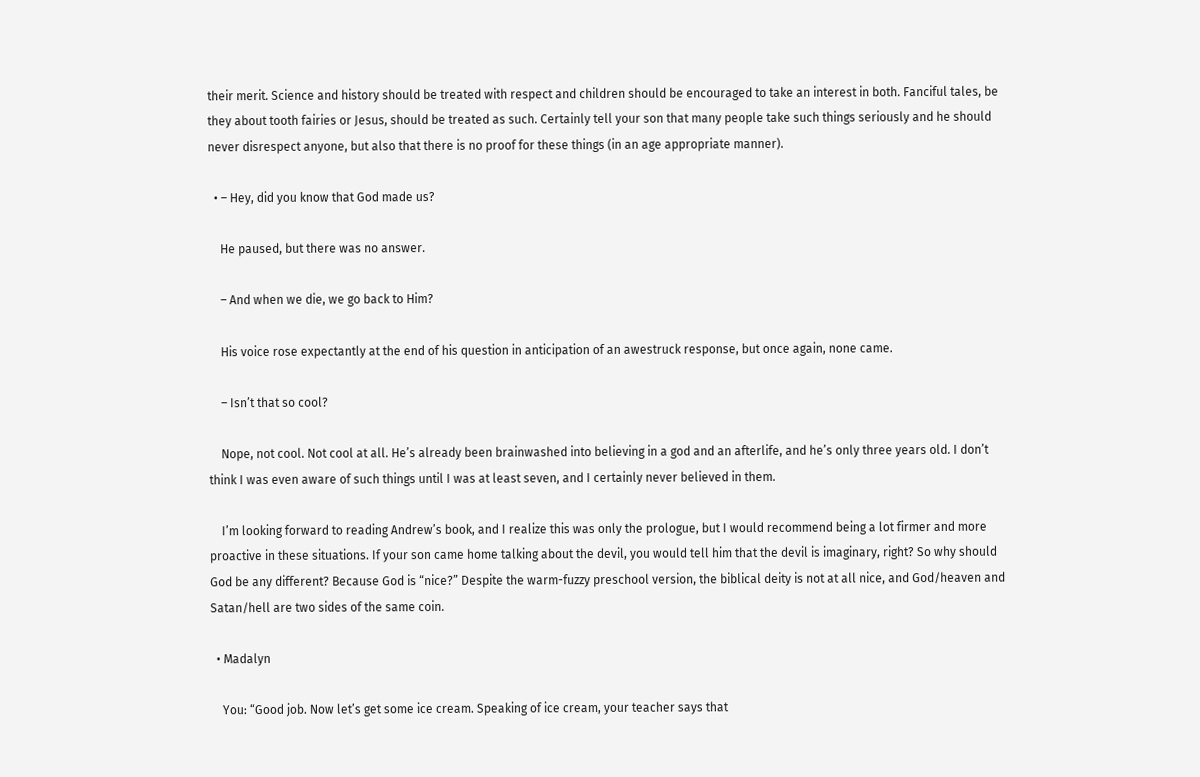their merit. Science and history should be treated with respect and children should be encouraged to take an interest in both. Fanciful tales, be they about tooth fairies or Jesus, should be treated as such. Certainly tell your son that many people take such things seriously and he should never disrespect anyone, but also that there is no proof for these things (in an age appropriate manner).

  • – Hey, did you know that God made us?

    He paused, but there was no answer.

    – And when we die, we go back to Him?

    His voice rose expectantly at the end of his question in anticipation of an awestruck response, but once again, none came.

    – Isn’t that so cool?

    Nope, not cool. Not cool at all. He’s already been brainwashed into believing in a god and an afterlife, and he’s only three years old. I don’t think I was even aware of such things until I was at least seven, and I certainly never believed in them.

    I’m looking forward to reading Andrew’s book, and I realize this was only the prologue, but I would recommend being a lot firmer and more proactive in these situations. If your son came home talking about the devil, you would tell him that the devil is imaginary, right? So why should God be any different? Because God is “nice?” Despite the warm-fuzzy preschool version, the biblical deity is not at all nice, and God/heaven and Satan/hell are two sides of the same coin.

  • Madalyn

    You: “Good job. Now let’s get some ice cream. Speaking of ice cream, your teacher says that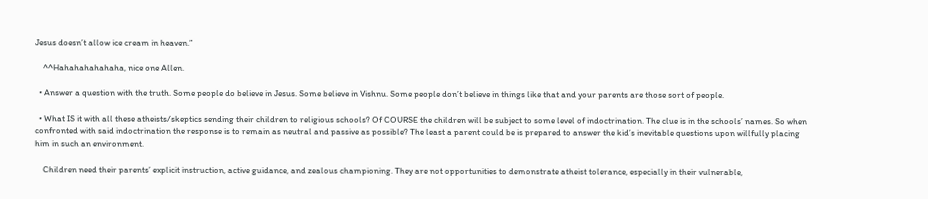Jesus doesn’t allow ice cream in heaven.”

    ^^Hahahahahahaha, nice one Allen.

  • Answer a question with the truth. Some people do believe in Jesus. Some believe in Vishnu. Some people don’t believe in things like that and your parents are those sort of people.

  • What IS it with all these atheists/skeptics sending their children to religious schools? Of COURSE the children will be subject to some level of indoctrination. The clue is in the schools’ names. So when confronted with said indoctrination the response is to remain as neutral and passive as possible? The least a parent could be is prepared to answer the kid’s inevitable questions upon willfully placing him in such an environment.

    Children need their parents’ explicit instruction, active guidance, and zealous championing. They are not opportunities to demonstrate atheist tolerance, especially in their vulnerable,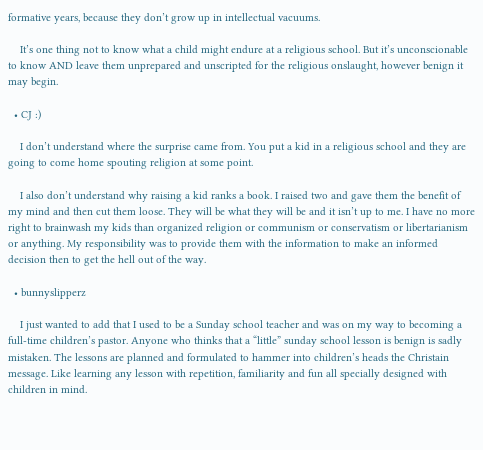formative years, because they don’t grow up in intellectual vacuums.

    It’s one thing not to know what a child might endure at a religious school. But it’s unconscionable to know AND leave them unprepared and unscripted for the religious onslaught, however benign it may begin.

  • CJ :)

    I don’t understand where the surprise came from. You put a kid in a religious school and they are going to come home spouting religion at some point.

    I also don’t understand why raising a kid ranks a book. I raised two and gave them the benefit of my mind and then cut them loose. They will be what they will be and it isn’t up to me. I have no more right to brainwash my kids than organized religion or communism or conservatism or libertarianism or anything. My responsibility was to provide them with the information to make an informed decision then to get the hell out of the way.

  • bunnyslipperz

    I just wanted to add that I used to be a Sunday school teacher and was on my way to becoming a full-time children’s pastor. Anyone who thinks that a “little” sunday school lesson is benign is sadly mistaken. The lessons are planned and formulated to hammer into children’s heads the Christain message. Like learning any lesson with repetition, familiarity and fun all specially designed with children in mind.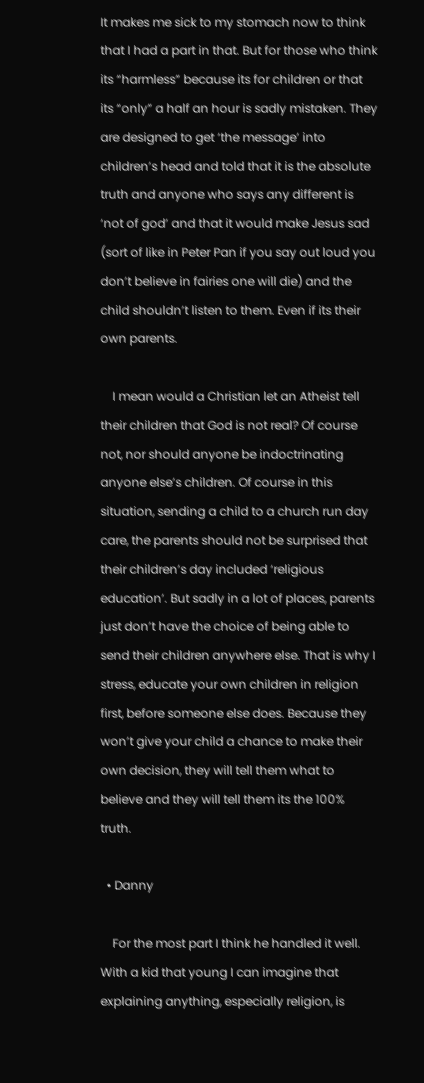It makes me sick to my stomach now to think that I had a part in that. But for those who think its “harmless” because its for children or that its “only” a half an hour is sadly mistaken. They are designed to get ‘the message’ into children’s head and told that it is the absolute truth and anyone who says any different is ‘not of god’ and that it would make Jesus sad (sort of like in Peter Pan if you say out loud you don’t believe in fairies one will die) and the child shouldn’t listen to them. Even if its their own parents.

    I mean would a Christian let an Atheist tell their children that God is not real? Of course not, nor should anyone be indoctrinating anyone else’s children. Of course in this situation, sending a child to a church run day care, the parents should not be surprised that their children’s day included ‘religious education’. But sadly in a lot of places, parents just don’t have the choice of being able to send their children anywhere else. That is why I stress, educate your own children in religion first, before someone else does. Because they won’t give your child a chance to make their own decision, they will tell them what to believe and they will tell them its the 100% truth.

  • Danny

    For the most part I think he handled it well. With a kid that young I can imagine that explaining anything, especially religion, is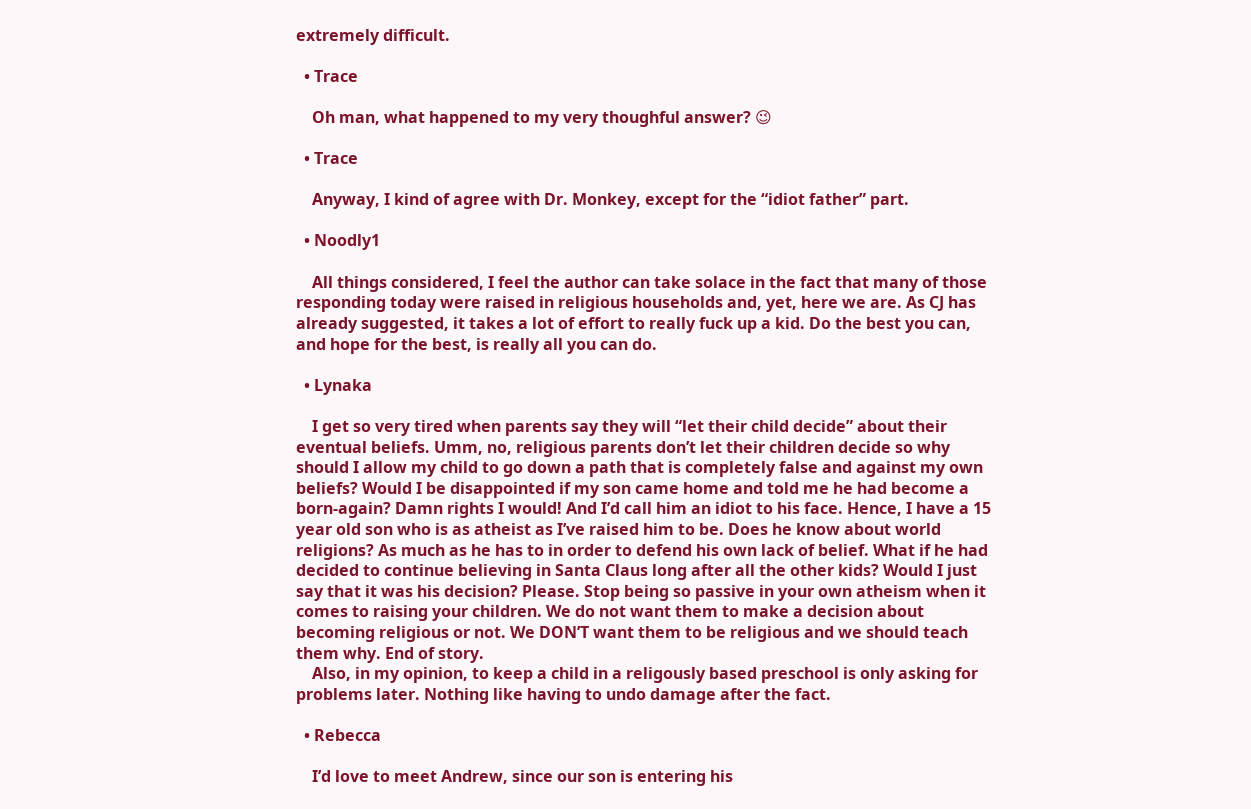extremely difficult.

  • Trace

    Oh man, what happened to my very thoughful answer? 😉

  • Trace

    Anyway, I kind of agree with Dr. Monkey, except for the “idiot father” part.

  • Noodly1

    All things considered, I feel the author can take solace in the fact that many of those responding today were raised in religious households and, yet, here we are. As CJ has already suggested, it takes a lot of effort to really fuck up a kid. Do the best you can, and hope for the best, is really all you can do.

  • Lynaka

    I get so very tired when parents say they will “let their child decide” about their eventual beliefs. Umm, no, religious parents don’t let their children decide so why should I allow my child to go down a path that is completely false and against my own beliefs? Would I be disappointed if my son came home and told me he had become a born-again? Damn rights I would! And I’d call him an idiot to his face. Hence, I have a 15 year old son who is as atheist as I’ve raised him to be. Does he know about world religions? As much as he has to in order to defend his own lack of belief. What if he had decided to continue believing in Santa Claus long after all the other kids? Would I just say that it was his decision? Please. Stop being so passive in your own atheism when it comes to raising your children. We do not want them to make a decision about becoming religious or not. We DON’T want them to be religious and we should teach them why. End of story.
    Also, in my opinion, to keep a child in a religously based preschool is only asking for problems later. Nothing like having to undo damage after the fact.

  • Rebecca

    I’d love to meet Andrew, since our son is entering his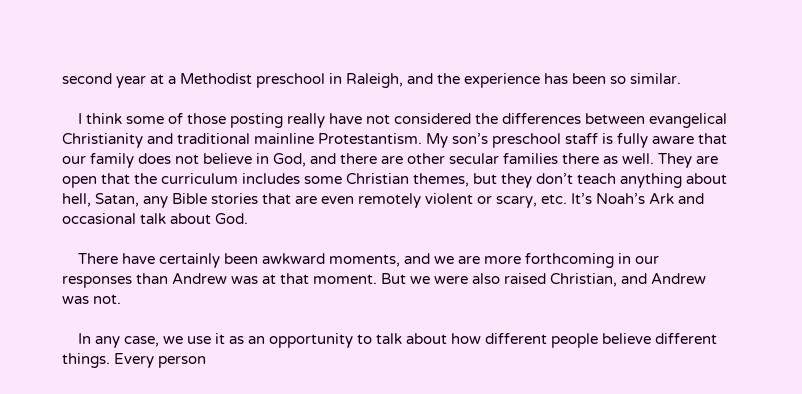second year at a Methodist preschool in Raleigh, and the experience has been so similar.

    I think some of those posting really have not considered the differences between evangelical Christianity and traditional mainline Protestantism. My son’s preschool staff is fully aware that our family does not believe in God, and there are other secular families there as well. They are open that the curriculum includes some Christian themes, but they don’t teach anything about hell, Satan, any Bible stories that are even remotely violent or scary, etc. It’s Noah’s Ark and occasional talk about God.

    There have certainly been awkward moments, and we are more forthcoming in our responses than Andrew was at that moment. But we were also raised Christian, and Andrew was not.

    In any case, we use it as an opportunity to talk about how different people believe different things. Every person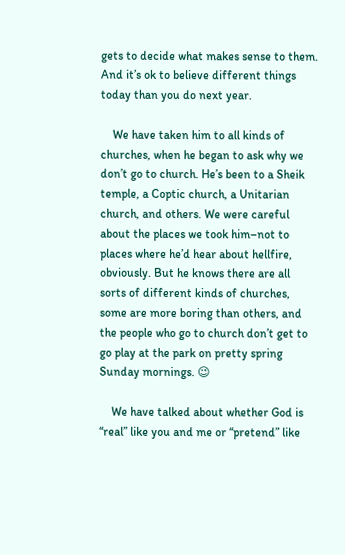gets to decide what makes sense to them. And it’s ok to believe different things today than you do next year.

    We have taken him to all kinds of churches, when he began to ask why we don’t go to church. He’s been to a Sheik temple, a Coptic church, a Unitarian church, and others. We were careful about the places we took him–not to places where he’d hear about hellfire, obviously. But he knows there are all sorts of different kinds of churches, some are more boring than others, and the people who go to church don’t get to go play at the park on pretty spring Sunday mornings. 😉

    We have talked about whether God is “real” like you and me or “pretend” like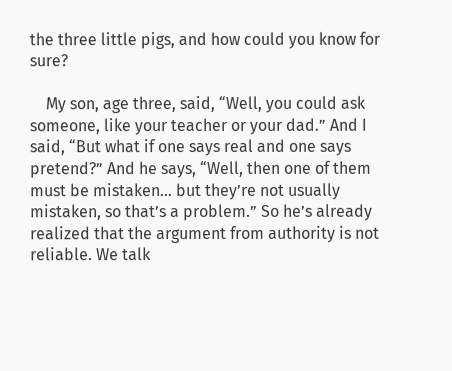the three little pigs, and how could you know for sure?

    My son, age three, said, “Well, you could ask someone, like your teacher or your dad.” And I said, “But what if one says real and one says pretend?” And he says, “Well, then one of them must be mistaken… but they’re not usually mistaken, so that’s a problem.” So he’s already realized that the argument from authority is not reliable. We talk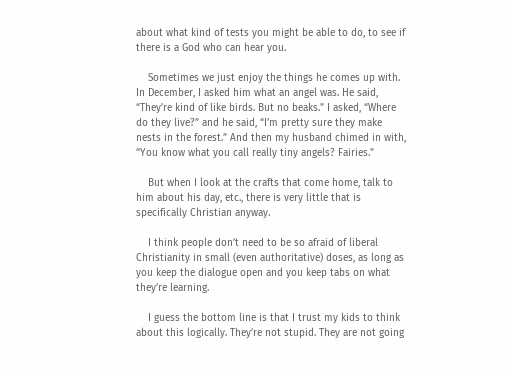about what kind of tests you might be able to do, to see if there is a God who can hear you.

    Sometimes we just enjoy the things he comes up with. In December, I asked him what an angel was. He said, “They’re kind of like birds. But no beaks.” I asked, “Where do they live?” and he said, “I’m pretty sure they make nests in the forest.” And then my husband chimed in with, “You know what you call really tiny angels? Fairies.”

    But when I look at the crafts that come home, talk to him about his day, etc., there is very little that is specifically Christian anyway.

    I think people don’t need to be so afraid of liberal Christianity in small (even authoritative) doses, as long as you keep the dialogue open and you keep tabs on what they’re learning.

    I guess the bottom line is that I trust my kids to think about this logically. They’re not stupid. They are not going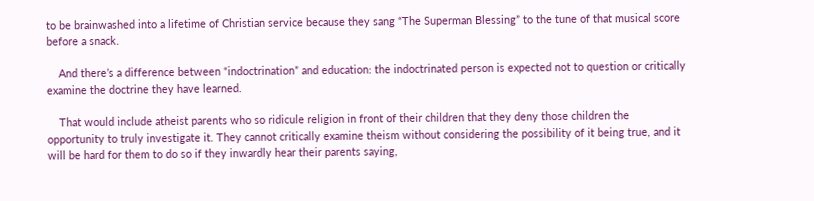to be brainwashed into a lifetime of Christian service because they sang “The Superman Blessing” to the tune of that musical score before a snack.

    And there’s a difference between “indoctrination” and education: the indoctrinated person is expected not to question or critically examine the doctrine they have learned.

    That would include atheist parents who so ridicule religion in front of their children that they deny those children the opportunity to truly investigate it. They cannot critically examine theism without considering the possibility of it being true, and it will be hard for them to do so if they inwardly hear their parents saying,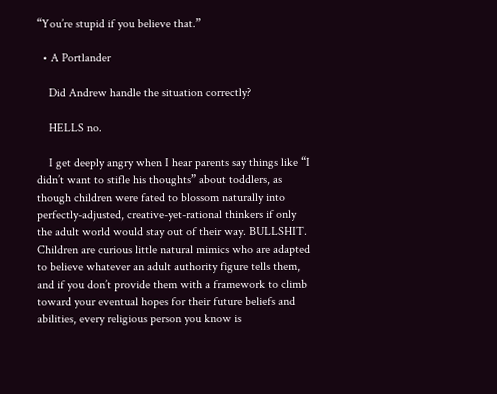“You’re stupid if you believe that.”

  • A Portlander

    Did Andrew handle the situation correctly?

    HELLS no.

    I get deeply angry when I hear parents say things like “I didn’t want to stifle his thoughts” about toddlers, as though children were fated to blossom naturally into perfectly-adjusted, creative-yet-rational thinkers if only the adult world would stay out of their way. BULLSHIT. Children are curious little natural mimics who are adapted to believe whatever an adult authority figure tells them, and if you don’t provide them with a framework to climb toward your eventual hopes for their future beliefs and abilities, every religious person you know is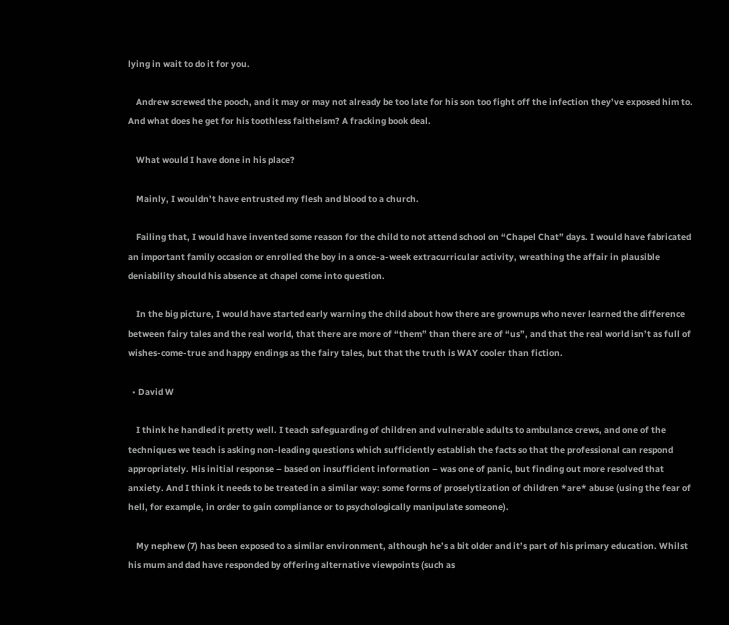lying in wait to do it for you.

    Andrew screwed the pooch, and it may or may not already be too late for his son too fight off the infection they’ve exposed him to. And what does he get for his toothless faitheism? A fracking book deal.

    What would I have done in his place?

    Mainly, I wouldn’t have entrusted my flesh and blood to a church.

    Failing that, I would have invented some reason for the child to not attend school on “Chapel Chat” days. I would have fabricated an important family occasion or enrolled the boy in a once-a-week extracurricular activity, wreathing the affair in plausible deniability should his absence at chapel come into question.

    In the big picture, I would have started early warning the child about how there are grownups who never learned the difference between fairy tales and the real world, that there are more of “them” than there are of “us”, and that the real world isn’t as full of wishes-come-true and happy endings as the fairy tales, but that the truth is WAY cooler than fiction.

  • David W

    I think he handled it pretty well. I teach safeguarding of children and vulnerable adults to ambulance crews, and one of the techniques we teach is asking non-leading questions which sufficiently establish the facts so that the professional can respond appropriately. His initial response – based on insufficient information – was one of panic, but finding out more resolved that anxiety. And I think it needs to be treated in a similar way: some forms of proselytization of children *are* abuse (using the fear of hell, for example, in order to gain compliance or to psychologically manipulate someone).

    My nephew (7) has been exposed to a similar environment, although he’s a bit older and it’s part of his primary education. Whilst his mum and dad have responded by offering alternative viewpoints (such as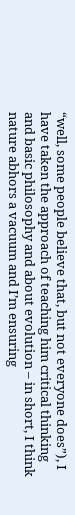“well, some people believe that, but not everyone does”), I have taken the approach of teaching him critical thinking and basic philosophy and about evolution – in short, I think nature abhors a vacuum and I’m ensuring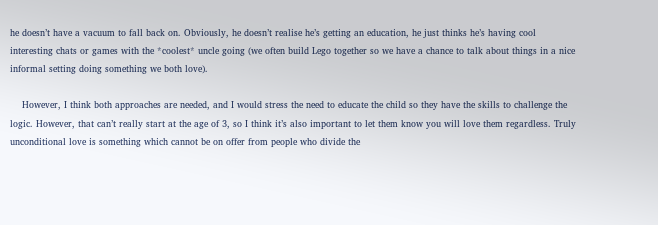he doesn’t have a vacuum to fall back on. Obviously, he doesn’t realise he’s getting an education, he just thinks he’s having cool interesting chats or games with the *coolest* uncle going (we often build Lego together so we have a chance to talk about things in a nice informal setting doing something we both love).

    However, I think both approaches are needed, and I would stress the need to educate the child so they have the skills to challenge the logic. However, that can’t really start at the age of 3, so I think it’s also important to let them know you will love them regardless. Truly unconditional love is something which cannot be on offer from people who divide the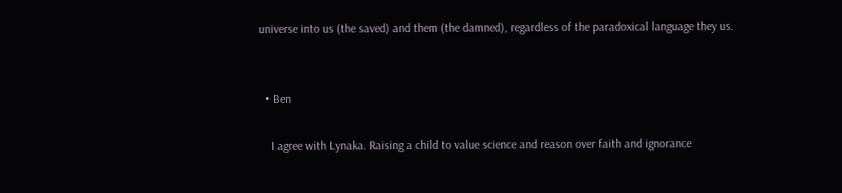universe into us (the saved) and them (the damned), regardless of the paradoxical language they us.


  • Ben

    I agree with Lynaka. Raising a child to value science and reason over faith and ignorance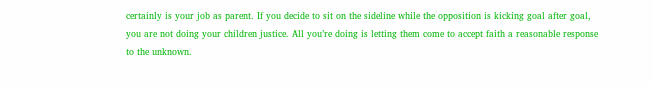certainly is your job as parent. If you decide to sit on the sideline while the opposition is kicking goal after goal, you are not doing your children justice. All you’re doing is letting them come to accept faith a reasonable response to the unknown.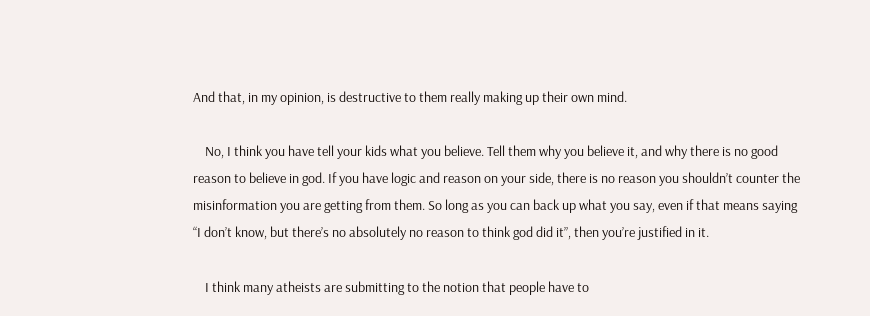And that, in my opinion, is destructive to them really making up their own mind.

    No, I think you have tell your kids what you believe. Tell them why you believe it, and why there is no good reason to believe in god. If you have logic and reason on your side, there is no reason you shouldn’t counter the misinformation you are getting from them. So long as you can back up what you say, even if that means saying “I don’t know, but there’s no absolutely no reason to think god did it”, then you’re justified in it.

    I think many atheists are submitting to the notion that people have to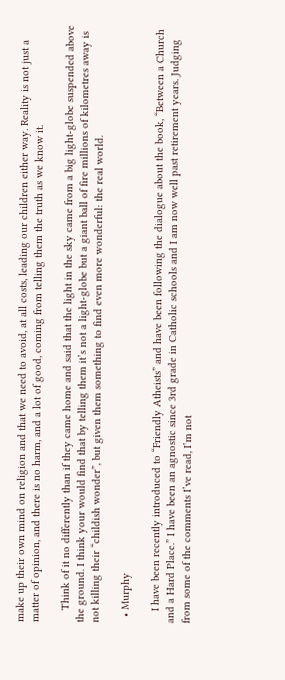make up their own mind on religion and that we need to avoid, at all costs, leading our children either way. Reality is not just a matter of opinion, and there is no harm, and a lot of good, coming from telling them the truth as we know it.

    Think of it no differently than if they came home and said that the light in the sky came from a big light-globe suspended above the ground. I think your would find that by telling them it’s not a light-globe but a giant ball of fire millions of kilometres away is not killing their “childish wonder”, but given them something to find even more wonderful: the real world.

  • Murphy

    I have been recently introduced to “Friendly Atheists” and have been following the dialogue about the book, “Between a Church and a Hard Place.” I have been an agnostic since 3rd grade in Catholic schools and I am now well past retirement years. Judging from some of the comments I’ve read, I’m not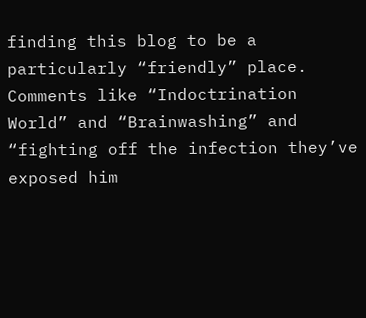finding this blog to be a particularly “friendly” place. Comments like “Indoctrination World” and “Brainwashing” and “fighting off the infection they’ve exposed him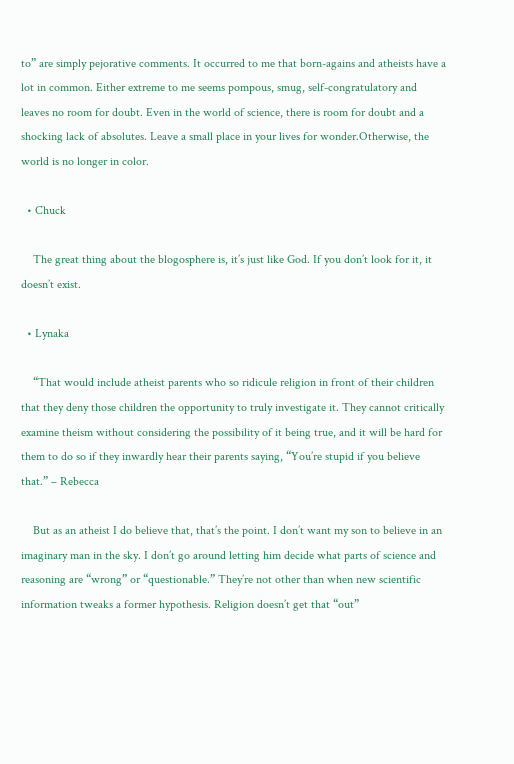to” are simply pejorative comments. It occurred to me that born-agains and atheists have a lot in common. Either extreme to me seems pompous, smug, self-congratulatory and leaves no room for doubt. Even in the world of science, there is room for doubt and a shocking lack of absolutes. Leave a small place in your lives for wonder.Otherwise, the world is no longer in color.

  • Chuck

    The great thing about the blogosphere is, it’s just like God. If you don’t look for it, it doesn’t exist.

  • Lynaka

    “That would include atheist parents who so ridicule religion in front of their children that they deny those children the opportunity to truly investigate it. They cannot critically examine theism without considering the possibility of it being true, and it will be hard for them to do so if they inwardly hear their parents saying, “You’re stupid if you believe that.” – Rebecca

    But as an atheist I do believe that, that’s the point. I don’t want my son to believe in an imaginary man in the sky. I don’t go around letting him decide what parts of science and reasoning are “wrong” or “questionable.” They’re not other than when new scientific information tweaks a former hypothesis. Religion doesn’t get that “out”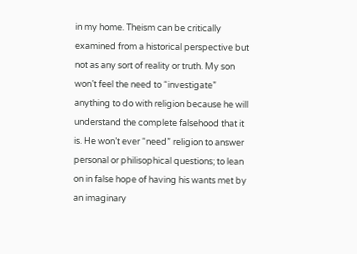in my home. Theism can be critically examined from a historical perspective but not as any sort of reality or truth. My son won’t feel the need to “investigate” anything to do with religion because he will understand the complete falsehood that it is. He won’t ever “need” religion to answer personal or philisophical questions; to lean on in false hope of having his wants met by an imaginary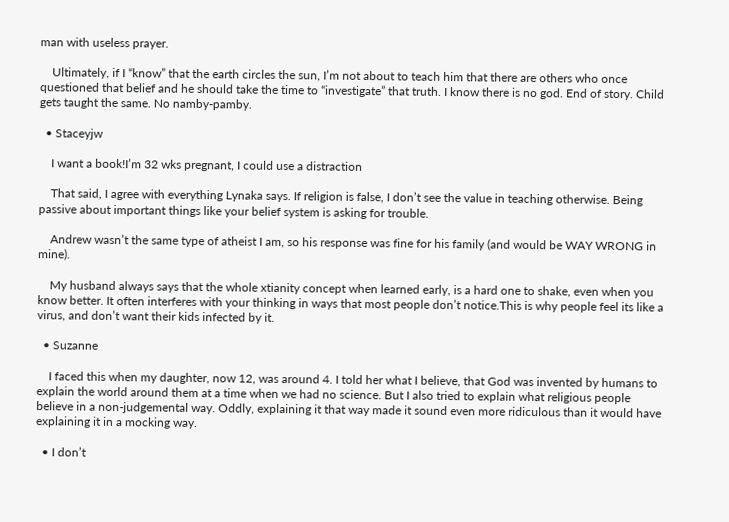man with useless prayer.

    Ultimately, if I “know” that the earth circles the sun, I’m not about to teach him that there are others who once questioned that belief and he should take the time to “investigate” that truth. I know there is no god. End of story. Child gets taught the same. No namby-pamby.

  • Staceyjw

    I want a book!I’m 32 wks pregnant, I could use a distraction

    That said, I agree with everything Lynaka says. If religion is false, I don’t see the value in teaching otherwise. Being passive about important things like your belief system is asking for trouble.

    Andrew wasn’t the same type of atheist I am, so his response was fine for his family (and would be WAY WRONG in mine).

    My husband always says that the whole xtianity concept when learned early, is a hard one to shake, even when you know better. It often interferes with your thinking in ways that most people don’t notice.This is why people feel its like a virus, and don’t want their kids infected by it.

  • Suzanne

    I faced this when my daughter, now 12, was around 4. I told her what I believe, that God was invented by humans to explain the world around them at a time when we had no science. But I also tried to explain what religious people believe in a non-judgemental way. Oddly, explaining it that way made it sound even more ridiculous than it would have explaining it in a mocking way.

  • I don’t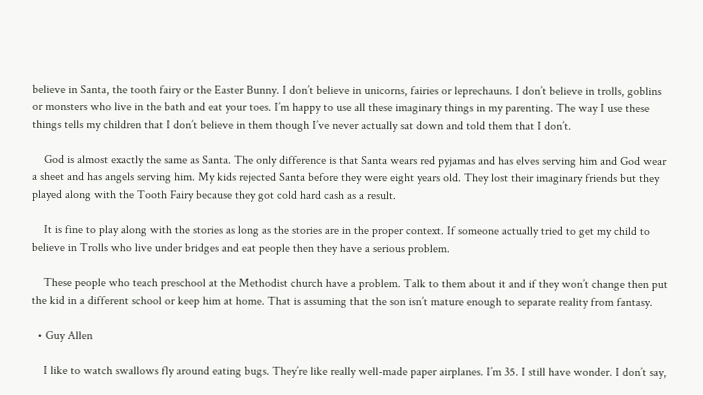believe in Santa, the tooth fairy or the Easter Bunny. I don’t believe in unicorns, fairies or leprechauns. I don’t believe in trolls, goblins or monsters who live in the bath and eat your toes. I’m happy to use all these imaginary things in my parenting. The way I use these things tells my children that I don’t believe in them though I’ve never actually sat down and told them that I don’t.

    God is almost exactly the same as Santa. The only difference is that Santa wears red pyjamas and has elves serving him and God wear a sheet and has angels serving him. My kids rejected Santa before they were eight years old. They lost their imaginary friends but they played along with the Tooth Fairy because they got cold hard cash as a result.

    It is fine to play along with the stories as long as the stories are in the proper context. If someone actually tried to get my child to believe in Trolls who live under bridges and eat people then they have a serious problem.

    These people who teach preschool at the Methodist church have a problem. Talk to them about it and if they won’t change then put the kid in a different school or keep him at home. That is assuming that the son isn’t mature enough to separate reality from fantasy.

  • Guy Allen

    I like to watch swallows fly around eating bugs. They’re like really well-made paper airplanes. I’m 35. I still have wonder. I don’t say,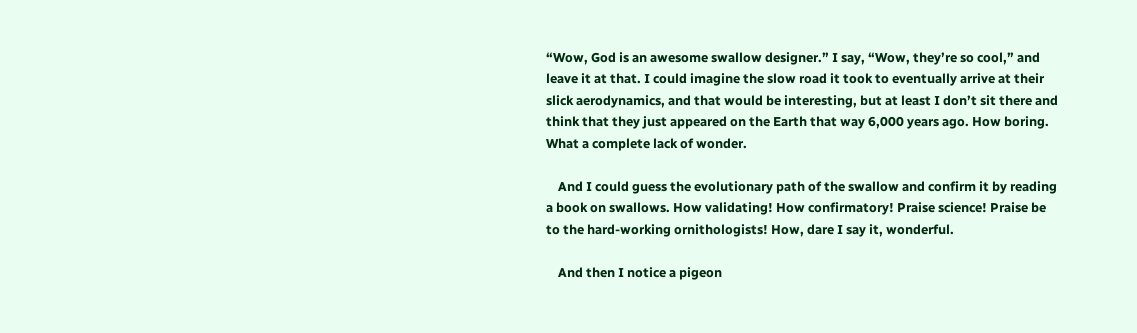“Wow, God is an awesome swallow designer.” I say, “Wow, they’re so cool,” and leave it at that. I could imagine the slow road it took to eventually arrive at their slick aerodynamics, and that would be interesting, but at least I don’t sit there and think that they just appeared on the Earth that way 6,000 years ago. How boring. What a complete lack of wonder.

    And I could guess the evolutionary path of the swallow and confirm it by reading a book on swallows. How validating! How confirmatory! Praise science! Praise be to the hard-working ornithologists! How, dare I say it, wonderful.

    And then I notice a pigeon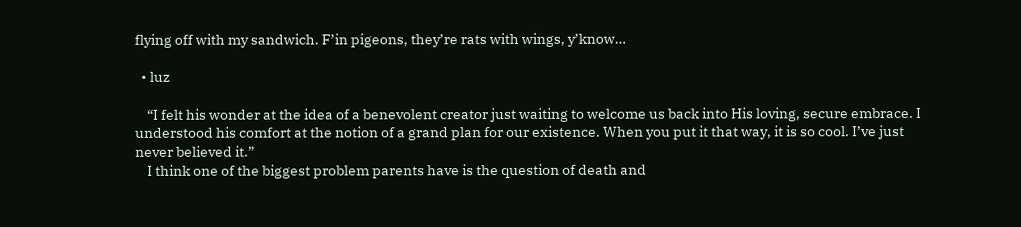flying off with my sandwich. F’in pigeons, they’re rats with wings, y’know…

  • luz

    “I felt his wonder at the idea of a benevolent creator just waiting to welcome us back into His loving, secure embrace. I understood his comfort at the notion of a grand plan for our existence. When you put it that way, it is so cool. I’ve just never believed it.”
    I think one of the biggest problem parents have is the question of death and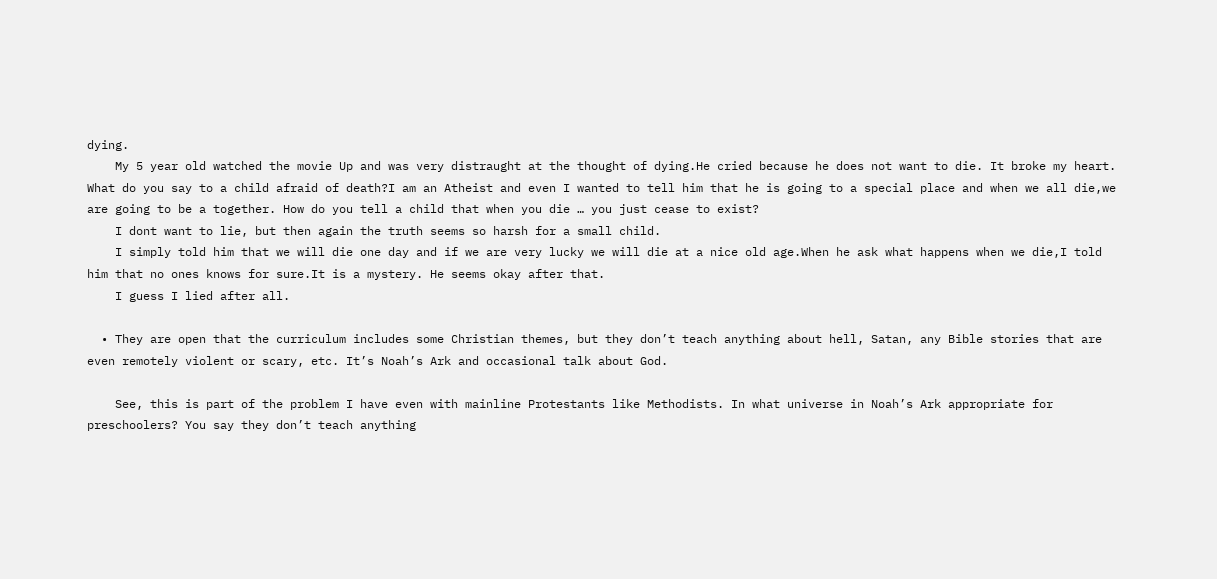dying.
    My 5 year old watched the movie Up and was very distraught at the thought of dying.He cried because he does not want to die. It broke my heart. What do you say to a child afraid of death?I am an Atheist and even I wanted to tell him that he is going to a special place and when we all die,we are going to be a together. How do you tell a child that when you die … you just cease to exist?
    I dont want to lie, but then again the truth seems so harsh for a small child.
    I simply told him that we will die one day and if we are very lucky we will die at a nice old age.When he ask what happens when we die,I told him that no ones knows for sure.It is a mystery. He seems okay after that.
    I guess I lied after all.

  • They are open that the curriculum includes some Christian themes, but they don’t teach anything about hell, Satan, any Bible stories that are even remotely violent or scary, etc. It’s Noah’s Ark and occasional talk about God.

    See, this is part of the problem I have even with mainline Protestants like Methodists. In what universe in Noah’s Ark appropriate for preschoolers? You say they don’t teach anything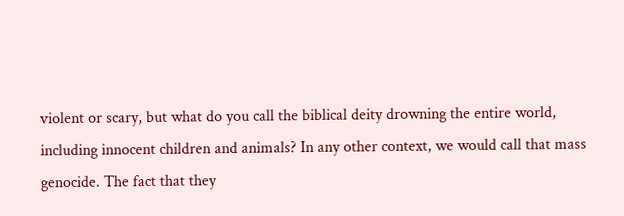violent or scary, but what do you call the biblical deity drowning the entire world, including innocent children and animals? In any other context, we would call that mass genocide. The fact that they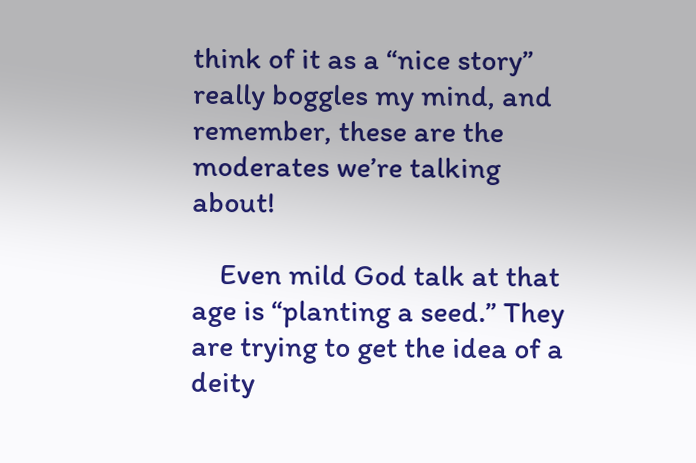think of it as a “nice story” really boggles my mind, and remember, these are the moderates we’re talking about!

    Even mild God talk at that age is “planting a seed.” They are trying to get the idea of a deity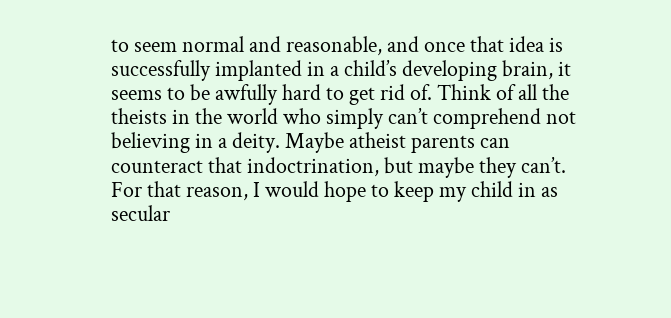to seem normal and reasonable, and once that idea is successfully implanted in a child’s developing brain, it seems to be awfully hard to get rid of. Think of all the theists in the world who simply can’t comprehend not believing in a deity. Maybe atheist parents can counteract that indoctrination, but maybe they can’t. For that reason, I would hope to keep my child in as secular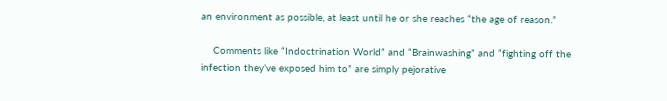an environment as possible, at least until he or she reaches “the age of reason.”

    Comments like “Indoctrination World” and “Brainwashing” and “fighting off the infection they’ve exposed him to” are simply pejorative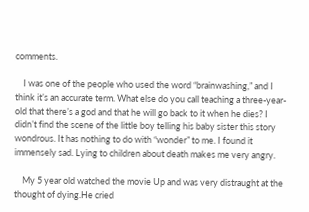comments.

    I was one of the people who used the word “brainwashing,” and I think it’s an accurate term. What else do you call teaching a three-year-old that there’s a god and that he will go back to it when he dies? I didn’t find the scene of the little boy telling his baby sister this story wondrous. It has nothing to do with “wonder” to me. I found it immensely sad. Lying to children about death makes me very angry.

    My 5 year old watched the movie Up and was very distraught at the thought of dying.He cried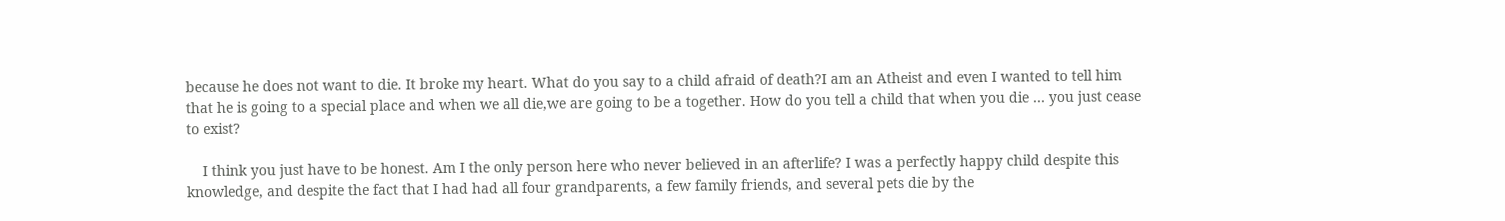because he does not want to die. It broke my heart. What do you say to a child afraid of death?I am an Atheist and even I wanted to tell him that he is going to a special place and when we all die,we are going to be a together. How do you tell a child that when you die … you just cease to exist?

    I think you just have to be honest. Am I the only person here who never believed in an afterlife? I was a perfectly happy child despite this knowledge, and despite the fact that I had had all four grandparents, a few family friends, and several pets die by the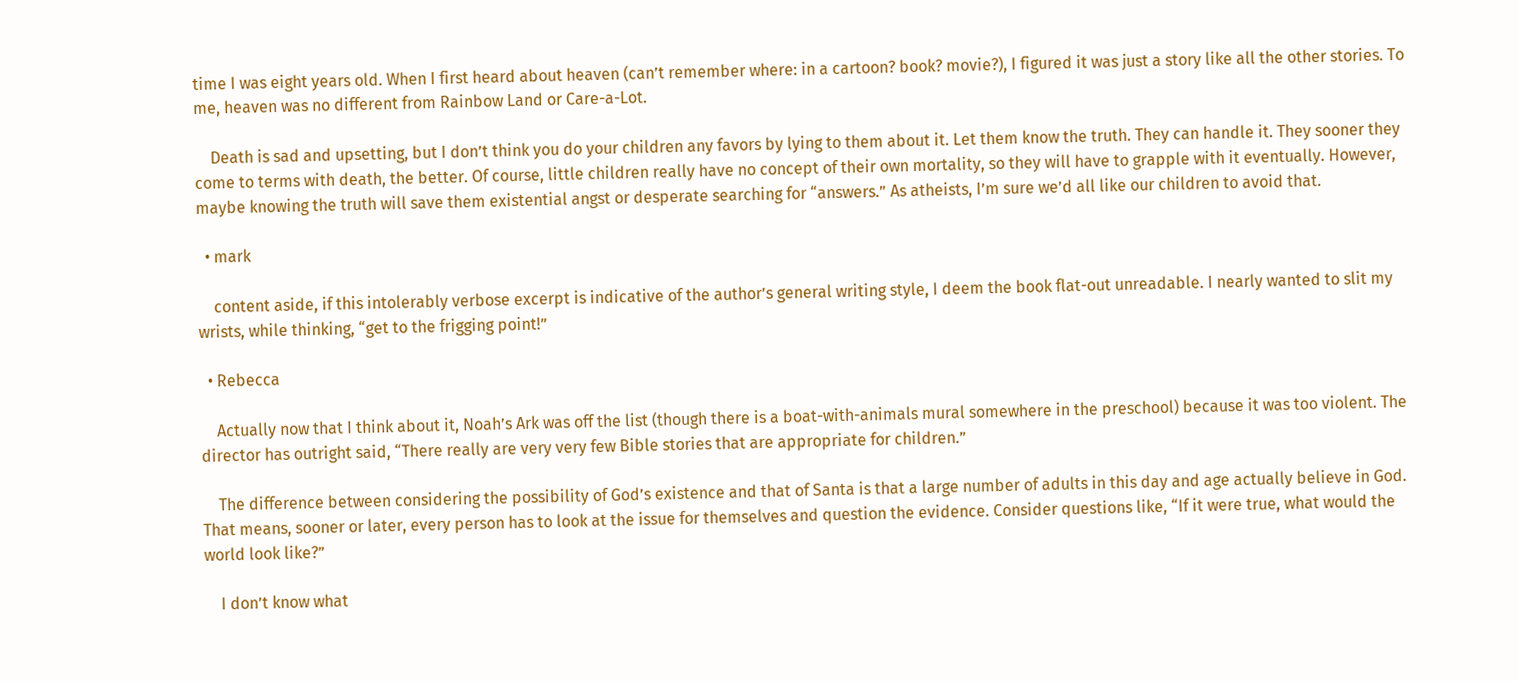time I was eight years old. When I first heard about heaven (can’t remember where: in a cartoon? book? movie?), I figured it was just a story like all the other stories. To me, heaven was no different from Rainbow Land or Care-a-Lot.

    Death is sad and upsetting, but I don’t think you do your children any favors by lying to them about it. Let them know the truth. They can handle it. They sooner they come to terms with death, the better. Of course, little children really have no concept of their own mortality, so they will have to grapple with it eventually. However, maybe knowing the truth will save them existential angst or desperate searching for “answers.” As atheists, I’m sure we’d all like our children to avoid that.

  • mark

    content aside, if this intolerably verbose excerpt is indicative of the author’s general writing style, I deem the book flat-out unreadable. I nearly wanted to slit my wrists, while thinking, “get to the frigging point!”

  • Rebecca

    Actually now that I think about it, Noah’s Ark was off the list (though there is a boat-with-animals mural somewhere in the preschool) because it was too violent. The director has outright said, “There really are very very few Bible stories that are appropriate for children.”

    The difference between considering the possibility of God’s existence and that of Santa is that a large number of adults in this day and age actually believe in God. That means, sooner or later, every person has to look at the issue for themselves and question the evidence. Consider questions like, “If it were true, what would the world look like?”

    I don’t know what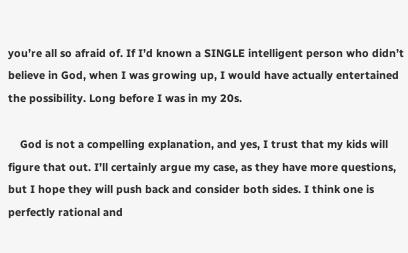you’re all so afraid of. If I’d known a SINGLE intelligent person who didn’t believe in God, when I was growing up, I would have actually entertained the possibility. Long before I was in my 20s.

    God is not a compelling explanation, and yes, I trust that my kids will figure that out. I’ll certainly argue my case, as they have more questions, but I hope they will push back and consider both sides. I think one is perfectly rational and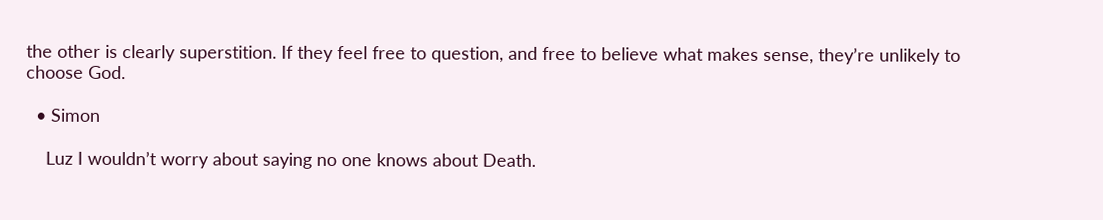the other is clearly superstition. If they feel free to question, and free to believe what makes sense, they’re unlikely to choose God.

  • Simon

    Luz I wouldn’t worry about saying no one knows about Death.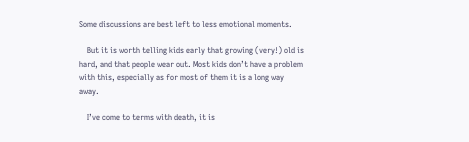Some discussions are best left to less emotional moments.

    But it is worth telling kids early that growing (very!) old is hard, and that people wear out. Most kids don’t have a problem with this, especially as for most of them it is a long way away.

    I’ve come to terms with death, it is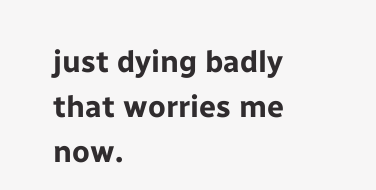just dying badly that worries me now.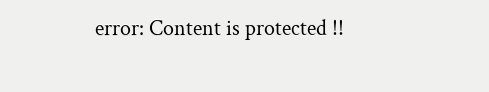error: Content is protected !!